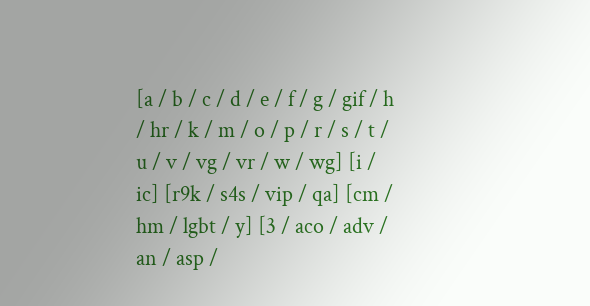[a / b / c / d / e / f / g / gif / h / hr / k / m / o / p / r / s / t / u / v / vg / vr / w / wg] [i / ic] [r9k / s4s / vip / qa] [cm / hm / lgbt / y] [3 / aco / adv / an / asp /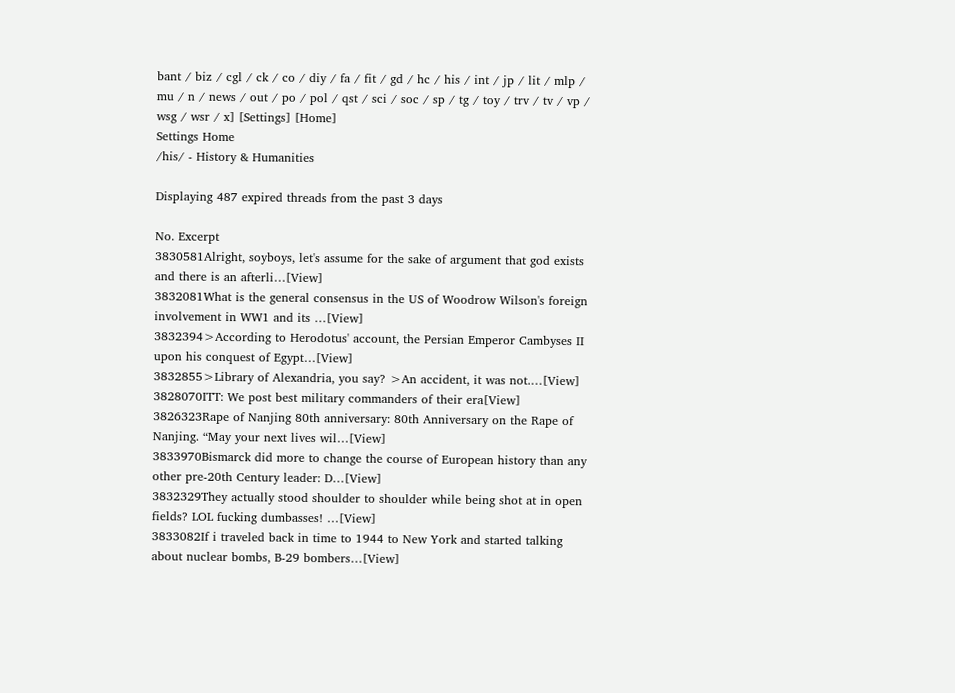bant / biz / cgl / ck / co / diy / fa / fit / gd / hc / his / int / jp / lit / mlp / mu / n / news / out / po / pol / qst / sci / soc / sp / tg / toy / trv / tv / vp / wsg / wsr / x] [Settings] [Home]
Settings Home
/his/ - History & Humanities

Displaying 487 expired threads from the past 3 days

No. Excerpt
3830581Alright, soyboys, let's assume for the sake of argument that god exists and there is an afterli…[View]
3832081What is the general consensus in the US of Woodrow Wilson's foreign involvement in WW1 and its …[View]
3832394>According to Herodotus' account, the Persian Emperor Cambyses II upon his conquest of Egypt…[View]
3832855>Library of Alexandria, you say? >An accident, it was not.…[View]
3828070ITT: We post best military commanders of their era[View]
3826323Rape of Nanjing 80th anniversary: 80th Anniversary on the Rape of Nanjing. “May your next lives wil…[View]
3833970Bismarck did more to change the course of European history than any other pre-20th Century leader: D…[View]
3832329They actually stood shoulder to shoulder while being shot at in open fields? LOL fucking dumbasses! …[View]
3833082If i traveled back in time to 1944 to New York and started talking about nuclear bombs, B-29 bombers…[View]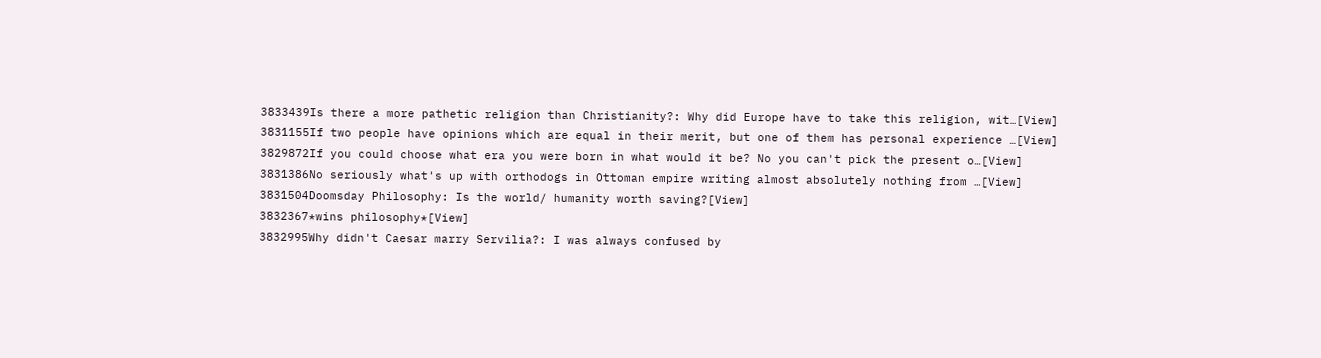3833439Is there a more pathetic religion than Christianity?: Why did Europe have to take this religion, wit…[View]
3831155If two people have opinions which are equal in their merit, but one of them has personal experience …[View]
3829872If you could choose what era you were born in what would it be? No you can't pick the present o…[View]
3831386No seriously what's up with orthodogs in Ottoman empire writing almost absolutely nothing from …[View]
3831504Doomsday Philosophy: Is the world/ humanity worth saving?[View]
3832367*wins philosophy*[View]
3832995Why didn't Caesar marry Servilia?: I was always confused by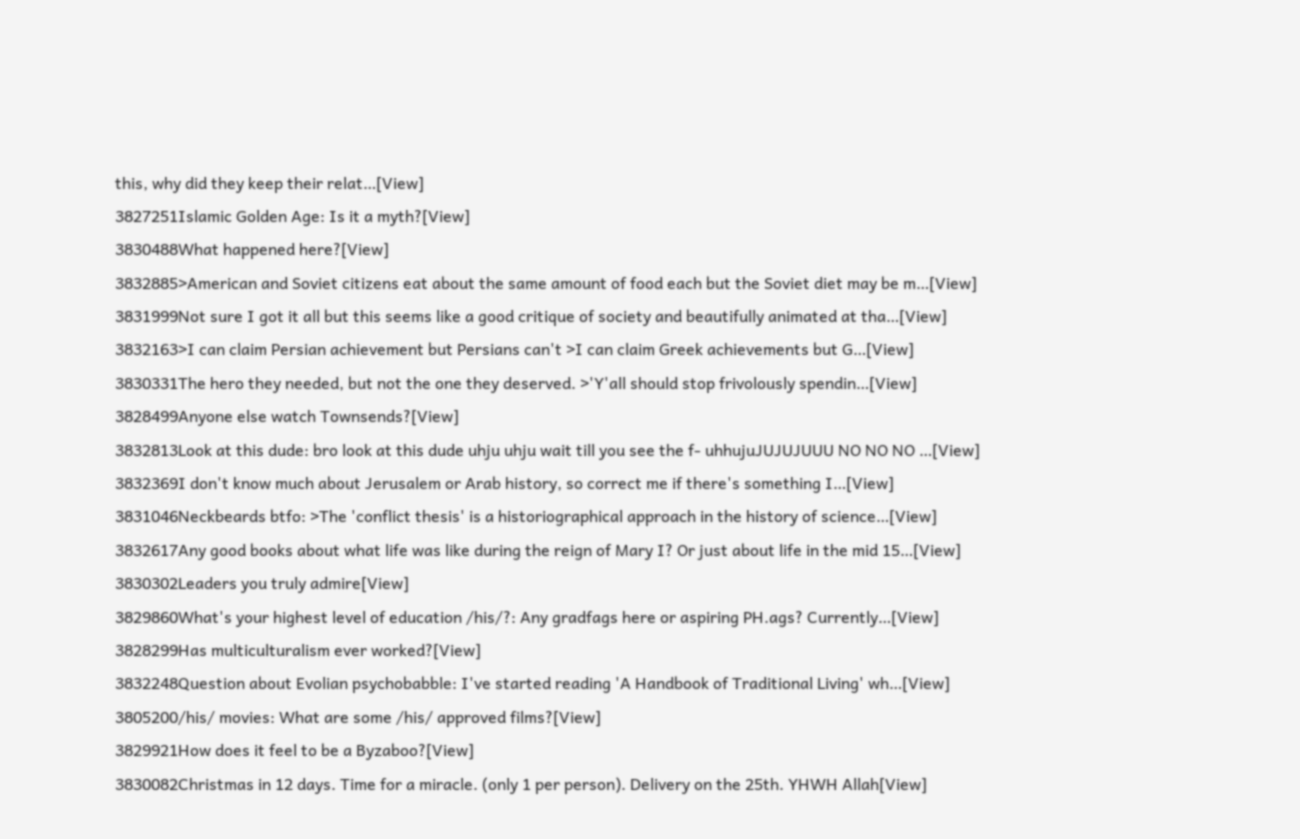this, why did they keep their relat…[View]
3827251Islamic Golden Age: Is it a myth?[View]
3830488What happened here?[View]
3832885>American and Soviet citizens eat about the same amount of food each but the Soviet diet may be m…[View]
3831999Not sure I got it all but this seems like a good critique of society and beautifully animated at tha…[View]
3832163>I can claim Persian achievement but Persians can't >I can claim Greek achievements but G…[View]
3830331The hero they needed, but not the one they deserved. >'Y'all should stop frivolously spendin…[View]
3828499Anyone else watch Townsends?[View]
3832813Look at this dude: bro look at this dude uhju uhju wait till you see the f- uhhujuJUJUJUUU NO NO NO …[View]
3832369I don't know much about Jerusalem or Arab history, so correct me if there's something I…[View]
3831046Neckbeards btfo: >The 'conflict thesis' is a historiographical approach in the history of science…[View]
3832617Any good books about what life was like during the reign of Mary I? Or just about life in the mid 15…[View]
3830302Leaders you truly admire[View]
3829860What's your highest level of education /his/?: Any gradfags here or aspiring PH.ags? Currently…[View]
3828299Has multiculturalism ever worked?[View]
3832248Question about Evolian psychobabble: I've started reading 'A Handbook of Traditional Living' wh…[View]
3805200/his/ movies: What are some /his/ approved films?[View]
3829921How does it feel to be a Byzaboo?[View]
3830082Christmas in 12 days. Time for a miracle. (only 1 per person). Delivery on the 25th. YHWH Allah[View]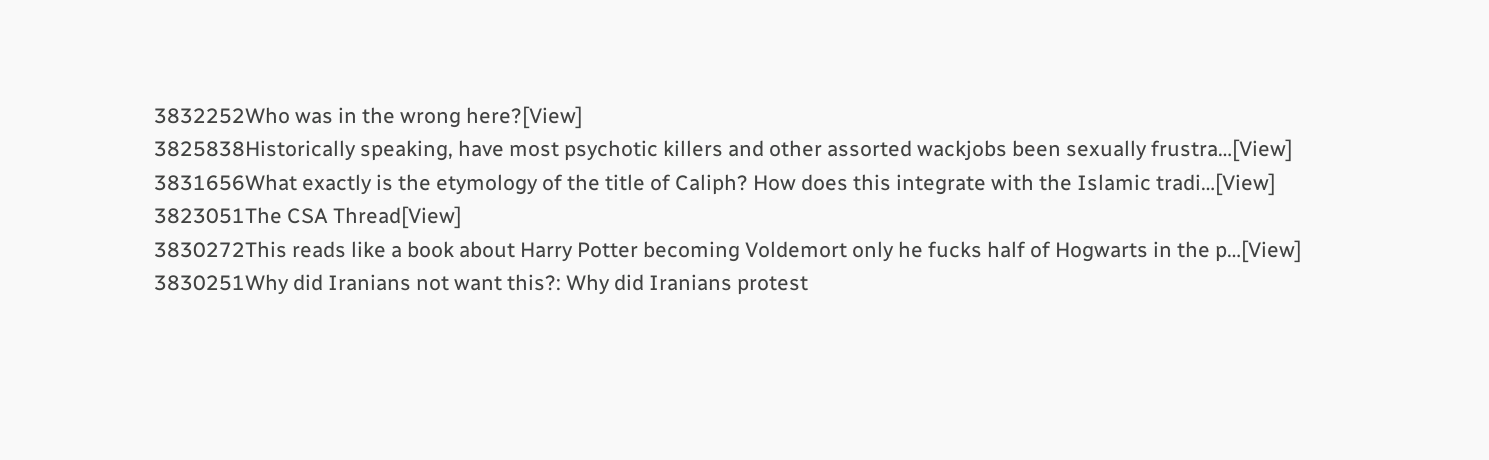3832252Who was in the wrong here?[View]
3825838Historically speaking, have most psychotic killers and other assorted wackjobs been sexually frustra…[View]
3831656What exactly is the etymology of the title of Caliph? How does this integrate with the Islamic tradi…[View]
3823051The CSA Thread[View]
3830272This reads like a book about Harry Potter becoming Voldemort only he fucks half of Hogwarts in the p…[View]
3830251Why did Iranians not want this?: Why did Iranians protest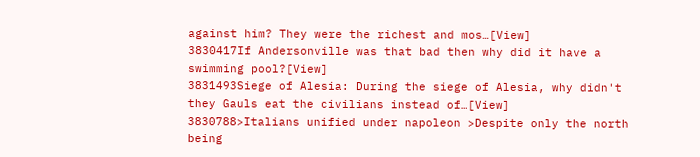against him? They were the richest and mos…[View]
3830417If Andersonville was that bad then why did it have a swimming pool?[View]
3831493Siege of Alesia: During the siege of Alesia, why didn't they Gauls eat the civilians instead of…[View]
3830788>Italians unified under napoleon >Despite only the north being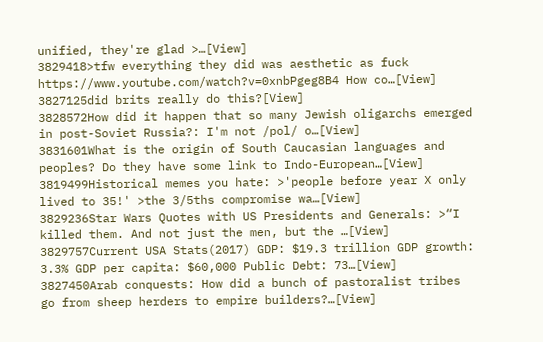unified, they're glad >…[View]
3829418>tfw everything they did was aesthetic as fuck https://www.youtube.com/watch?v=0xnbPgeg8B4 How co…[View]
3827125did brits really do this?[View]
3828572How did it happen that so many Jewish oligarchs emerged in post-Soviet Russia?: I'm not /pol/ o…[View]
3831601What is the origin of South Caucasian languages and peoples? Do they have some link to Indo-European…[View]
3819499Historical memes you hate: >'people before year X only lived to 35!' >the 3/5ths compromise wa…[View]
3829236Star Wars Quotes with US Presidents and Generals: >“I killed them. And not just the men, but the …[View]
3829757Current USA Stats(2017) GDP: $19.3 trillion GDP growth: 3.3% GDP per capita: $60,000 Public Debt: 73…[View]
3827450Arab conquests: How did a bunch of pastoralist tribes go from sheep herders to empire builders?…[View]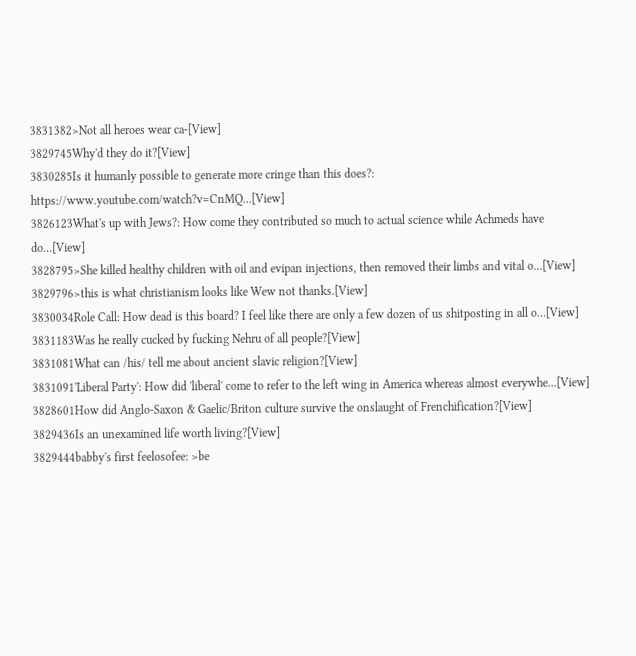3831382>Not all heroes wear ca-[View]
3829745Why'd they do it?[View]
3830285Is it humanly possible to generate more cringe than this does?: https://www.youtube.com/watch?v=CnMQ…[View]
3826123What's up with Jews?: How come they contributed so much to actual science while Achmeds have do…[View]
3828795>She killed healthy children with oil and evipan injections, then removed their limbs and vital o…[View]
3829796>this is what christianism looks like Wew not thanks.[View]
3830034Role Call: How dead is this board? I feel like there are only a few dozen of us shitposting in all o…[View]
3831183Was he really cucked by fucking Nehru of all people?[View]
3831081What can /his/ tell me about ancient slavic religion?[View]
3831091'Liberal Party': How did 'liberal' come to refer to the left wing in America whereas almost everywhe…[View]
3828601How did Anglo-Saxon & Gaelic/Briton culture survive the onslaught of Frenchification?[View]
3829436Is an unexamined life worth living?[View]
3829444babby's first feelosofee: >be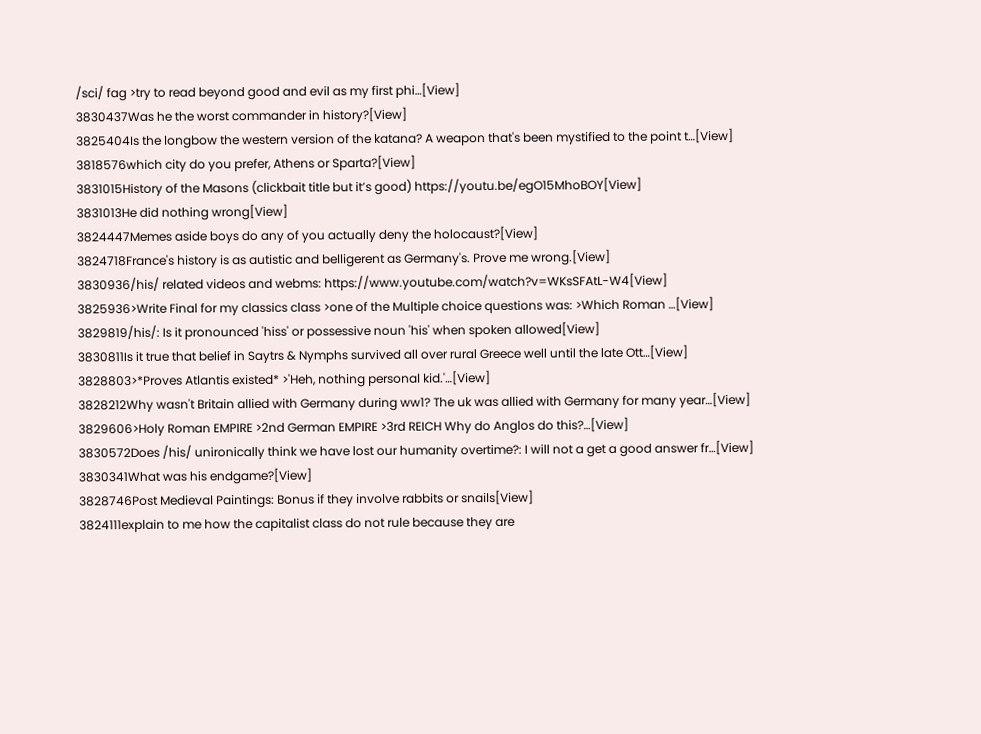/sci/ fag >try to read beyond good and evil as my first phi…[View]
3830437Was he the worst commander in history?[View]
3825404Is the longbow the western version of the katana? A weapon that's been mystified to the point t…[View]
3818576which city do you prefer, Athens or Sparta?[View]
3831015History of the Masons (clickbait title but it’s good) https://youtu.be/egO15MhoBOY[View]
3831013He did nothing wrong[View]
3824447Memes aside boys do any of you actually deny the holocaust?[View]
3824718France's history is as autistic and belligerent as Germany's. Prove me wrong.[View]
3830936/his/ related videos and webms: https://www.youtube.com/watch?v=WKsSFAtL-W4[View]
3825936>Write Final for my classics class >one of the Multiple choice questions was: >Which Roman …[View]
3829819/his/: Is it pronounced 'hiss' or possessive noun 'his' when spoken allowed[View]
3830811Is it true that belief in Saytrs & Nymphs survived all over rural Greece well until the late Ott…[View]
3828803>*Proves Atlantis existed* >'Heh, nothing personal kid.'…[View]
3828212Why wasn't Britain allied with Germany during ww1? The uk was allied with Germany for many year…[View]
3829606>Holy Roman EMPIRE >2nd German EMPIRE >3rd REICH Why do Anglos do this?…[View]
3830572Does /his/ unironically think we have lost our humanity overtime?: I will not a get a good answer fr…[View]
3830341What was his endgame?[View]
3828746Post Medieval Paintings: Bonus if they involve rabbits or snails[View]
3824111explain to me how the capitalist class do not rule because they are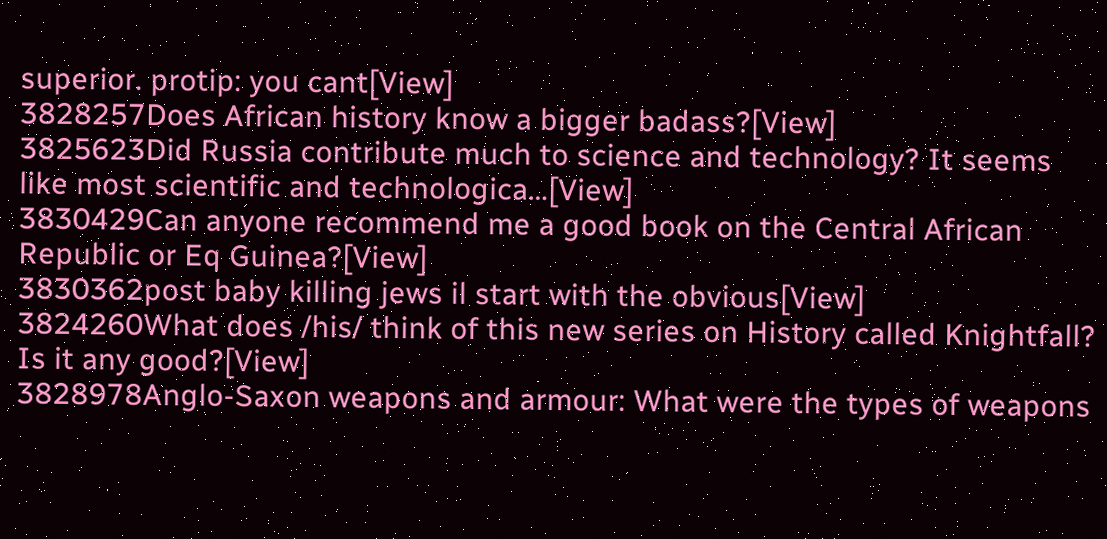superior. protip: you cant[View]
3828257Does African history know a bigger badass?[View]
3825623Did Russia contribute much to science and technology? It seems like most scientific and technologica…[View]
3830429Can anyone recommend me a good book on the Central African Republic or Eq Guinea?[View]
3830362post baby killing jews il start with the obvious[View]
3824260What does /his/ think of this new series on History called Knightfall? Is it any good?[View]
3828978Anglo-Saxon weapons and armour: What were the types of weapons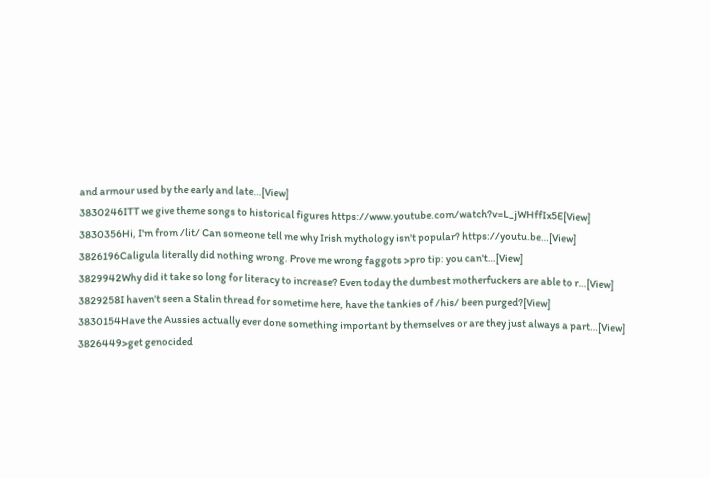and armour used by the early and late…[View]
3830246ITT we give theme songs to historical figures https://www.youtube.com/watch?v=L_jWHffIx5E[View]
3830356Hi, I'm from /lit/ Can someone tell me why Irish mythology isn't popular? https://youtu.be…[View]
3826196Caligula literally did nothing wrong. Prove me wrong faggots >pro tip: you can't…[View]
3829942Why did it take so long for literacy to increase? Even today the dumbest motherfuckers are able to r…[View]
3829258I haven't seen a Stalin thread for sometime here, have the tankies of /his/ been purged?[View]
3830154Have the Aussies actually ever done something important by themselves or are they just always a part…[View]
3826449>get genocided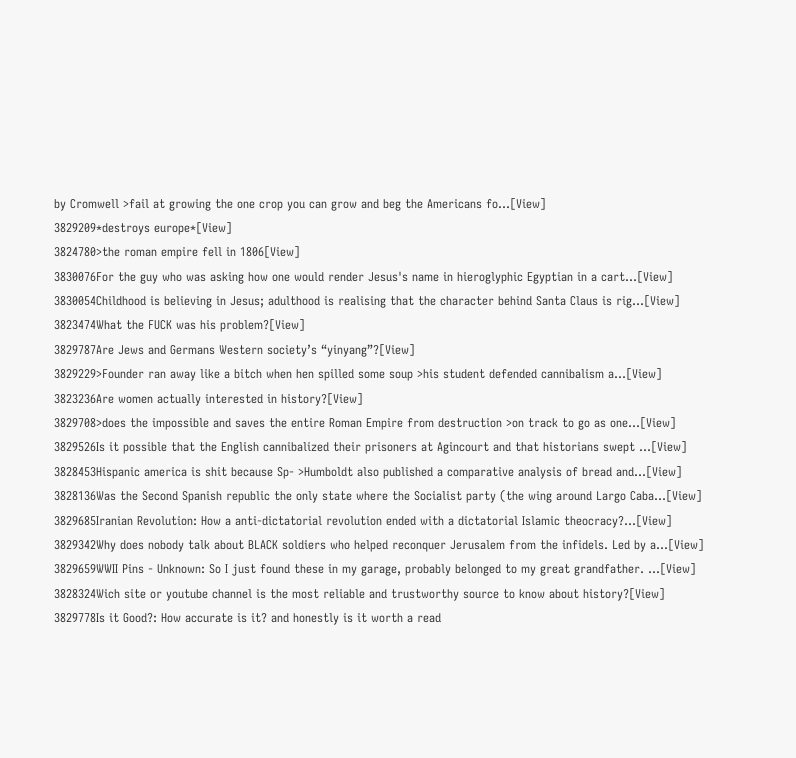by Cromwell >fail at growing the one crop you can grow and beg the Americans fo…[View]
3829209*destroys europe*[View]
3824780>the roman empire fell in 1806[View]
3830076For the guy who was asking how one would render Jesus's name in hieroglyphic Egyptian in a cart…[View]
3830054Childhood is believing in Jesus; adulthood is realising that the character behind Santa Claus is rig…[View]
3823474What the FUCK was his problem?[View]
3829787Are Jews and Germans Western society’s “yinyang”?[View]
3829229>Founder ran away like a bitch when hen spilled some soup >his student defended cannibalism a…[View]
3823236Are women actually interested in history?[View]
3829708>does the impossible and saves the entire Roman Empire from destruction >on track to go as one…[View]
3829526Is it possible that the English cannibalized their prisoners at Agincourt and that historians swept …[View]
3828453Hispanic america is shit because Sp- >Humboldt also published a comparative analysis of bread and…[View]
3828136Was the Second Spanish republic the only state where the Socialist party (the wing around Largo Caba…[View]
3829685Iranian Revolution: How a anti-dictatorial revolution ended with a dictatorial Islamic theocracy?…[View]
3829342Why does nobody talk about BLACK soldiers who helped reconquer Jerusalem from the infidels. Led by a…[View]
3829659WWII Pins - Unknown: So I just found these in my garage, probably belonged to my great grandfather. …[View]
3828324Wich site or youtube channel is the most reliable and trustworthy source to know about history?[View]
3829778Is it Good?: How accurate is it? and honestly is it worth a read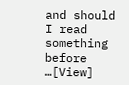and should I read something before …[View]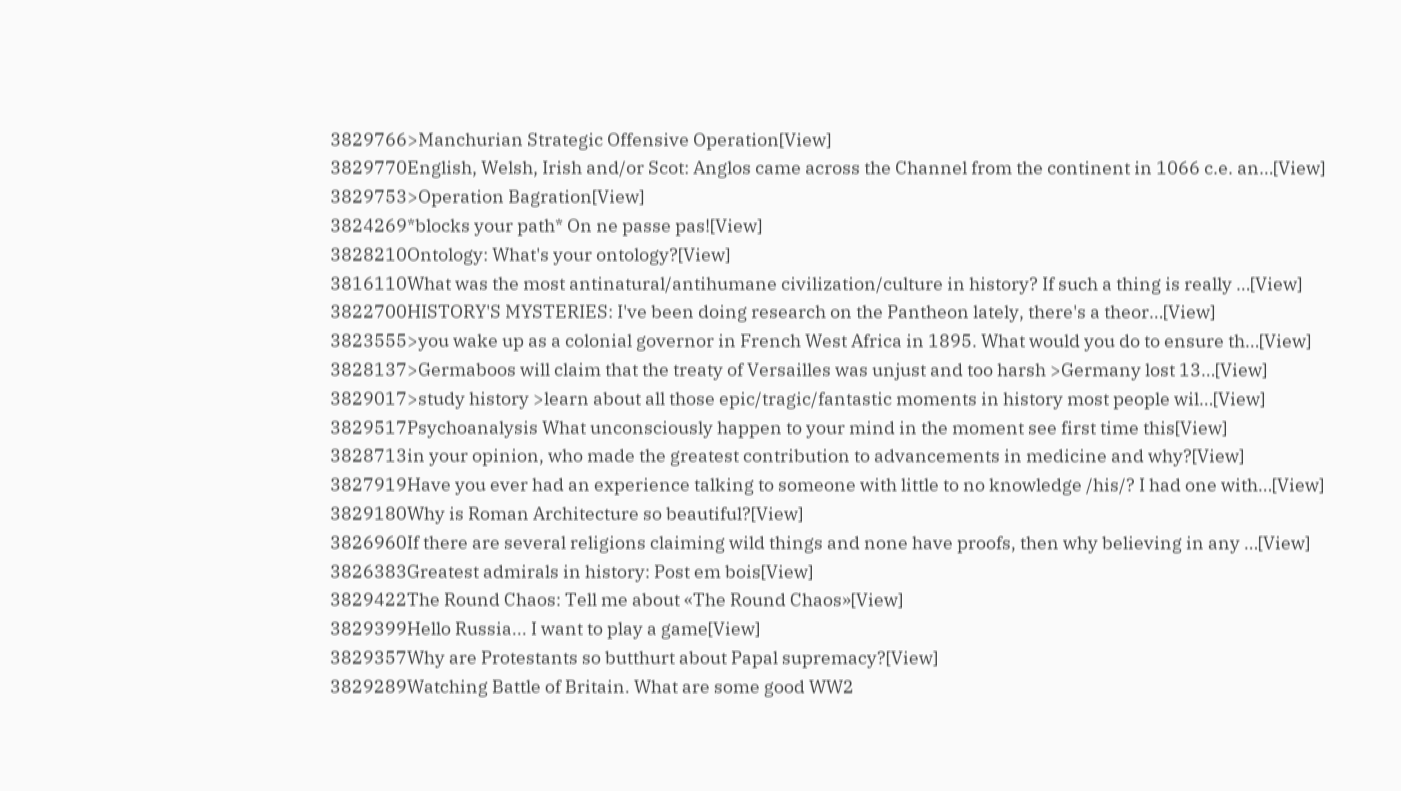3829766>Manchurian Strategic Offensive Operation[View]
3829770English, Welsh, Irish and/or Scot: Anglos came across the Channel from the continent in 1066 c.e. an…[View]
3829753>Operation Bagration[View]
3824269*blocks your path* On ne passe pas![View]
3828210Ontology: What's your ontology?[View]
3816110What was the most antinatural/antihumane civilization/culture in history? If such a thing is really …[View]
3822700HISTORY'S MYSTERIES: I've been doing research on the Pantheon lately, there's a theor…[View]
3823555>you wake up as a colonial governor in French West Africa in 1895. What would you do to ensure th…[View]
3828137>Germaboos will claim that the treaty of Versailles was unjust and too harsh >Germany lost 13…[View]
3829017>study history >learn about all those epic/tragic/fantastic moments in history most people wil…[View]
3829517Psychoanalysis What unconsciously happen to your mind in the moment see first time this[View]
3828713in your opinion, who made the greatest contribution to advancements in medicine and why?[View]
3827919Have you ever had an experience talking to someone with little to no knowledge /his/? I had one with…[View]
3829180Why is Roman Architecture so beautiful?[View]
3826960If there are several religions claiming wild things and none have proofs, then why believing in any …[View]
3826383Greatest admirals in history: Post em bois[View]
3829422The Round Chaos: Tell me about «The Round Chaos»[View]
3829399Hello Russia... I want to play a game[View]
3829357Why are Protestants so butthurt about Papal supremacy?[View]
3829289Watching Battle of Britain. What are some good WW2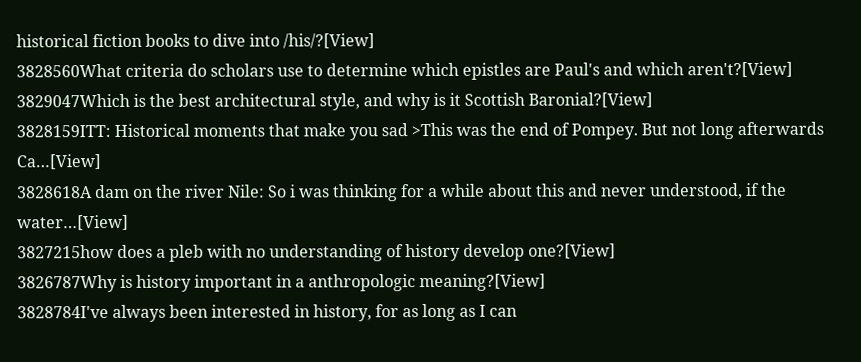historical fiction books to dive into /his/?[View]
3828560What criteria do scholars use to determine which epistles are Paul's and which aren't?[View]
3829047Which is the best architectural style, and why is it Scottish Baronial?[View]
3828159ITT: Historical moments that make you sad >This was the end of Pompey. But not long afterwards Ca…[View]
3828618A dam on the river Nile: So i was thinking for a while about this and never understood, if the water…[View]
3827215how does a pleb with no understanding of history develop one?[View]
3826787Why is history important in a anthropologic meaning?[View]
3828784I've always been interested in history, for as long as I can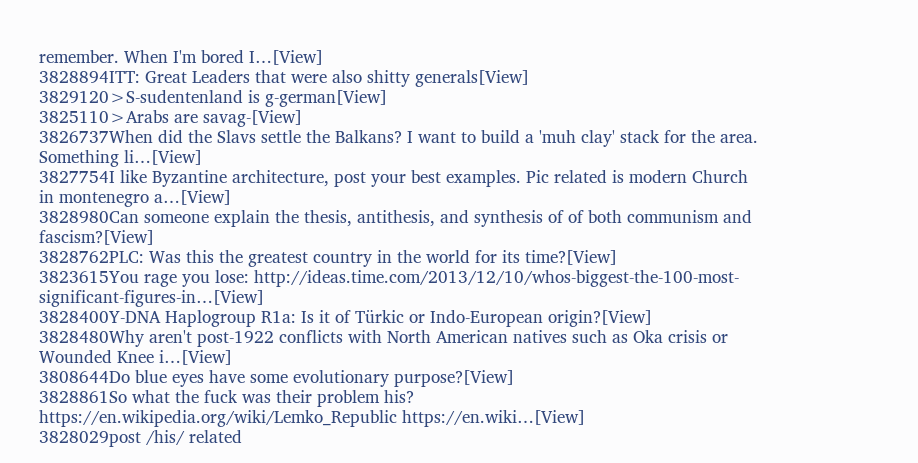remember. When I'm bored I…[View]
3828894ITT: Great Leaders that were also shitty generals[View]
3829120>S-sudentenland is g-german[View]
3825110>Arabs are savag-[View]
3826737When did the Slavs settle the Balkans? I want to build a 'muh clay' stack for the area. Something li…[View]
3827754I like Byzantine architecture, post your best examples. Pic related is modern Church in montenegro a…[View]
3828980Can someone explain the thesis, antithesis, and synthesis of of both communism and fascism?[View]
3828762PLC: Was this the greatest country in the world for its time?[View]
3823615You rage you lose: http://ideas.time.com/2013/12/10/whos-biggest-the-100-most-significant-figures-in…[View]
3828400Y-DNA Haplogroup R1a: Is it of Türkic or Indo-European origin?[View]
3828480Why aren't post-1922 conflicts with North American natives such as Oka crisis or Wounded Knee i…[View]
3808644Do blue eyes have some evolutionary purpose?[View]
3828861So what the fuck was their problem his? https://en.wikipedia.org/wiki/Lemko_Republic https://en.wiki…[View]
3828029post /his/ related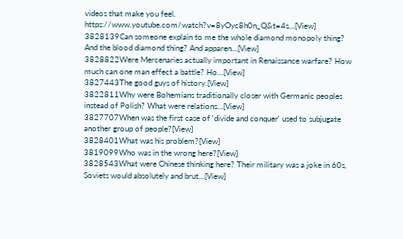videos that make you feel. https://www.youtube.com/watch?v=8yOyc8h0n_Q&t=4s…[View]
3828139Can someone explain to me the whole diamond monopoly thing? And the blood diamond thing? And apparen…[View]
3828822Were Mercenaries actually important in Renaissance warfare? How much can one man effect a battle? Ho…[View]
3827443The good guys of history.[View]
3822811Why were Bohemians traditionally closer with Germanic peoples instead of Polish? What were relations…[View]
3827707When was the first case of 'divide and conquer' used to subjugate another group of people?[View]
3828401What was his problem?[View]
3819099Who was in the wrong here?[View]
3828543What were Chinese thinking here? Their military was a joke in 60s, Soviets would absolutely and brut…[View]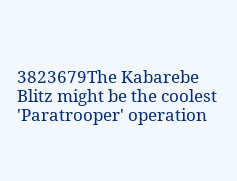3823679The Kabarebe Blitz might be the coolest 'Paratrooper' operation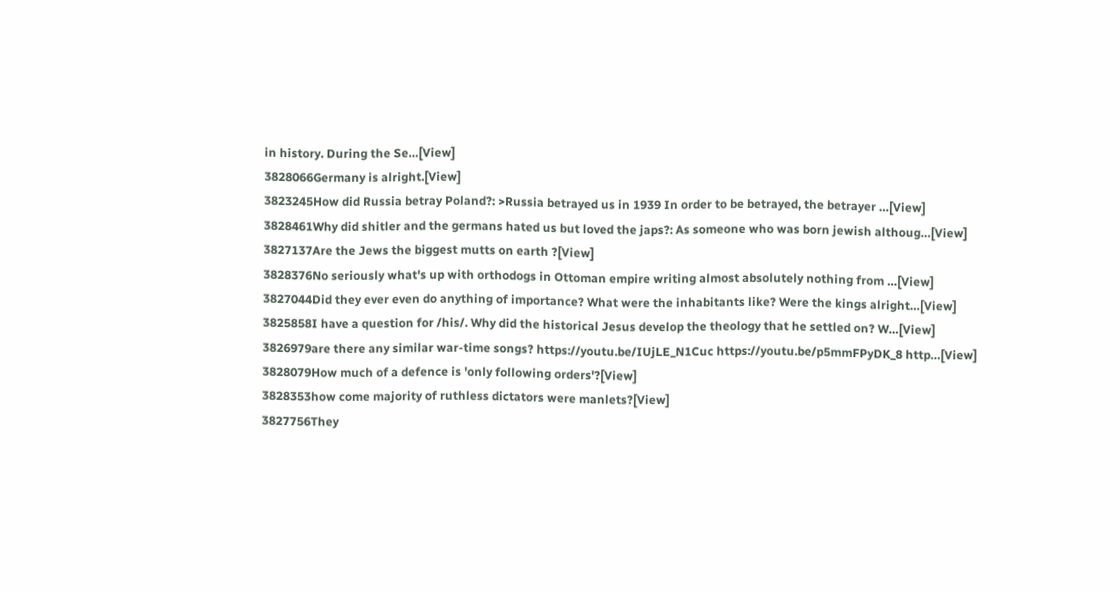in history. During the Se…[View]
3828066Germany is alright.[View]
3823245How did Russia betray Poland?: >Russia betrayed us in 1939 In order to be betrayed, the betrayer …[View]
3828461Why did shitler and the germans hated us but loved the japs?: As someone who was born jewish althoug…[View]
3827137Are the Jews the biggest mutts on earth ?[View]
3828376No seriously what's up with orthodogs in Ottoman empire writing almost absolutely nothing from …[View]
3827044Did they ever even do anything of importance? What were the inhabitants like? Were the kings alright…[View]
3825858I have a question for /his/. Why did the historical Jesus develop the theology that he settled on? W…[View]
3826979are there any similar war-time songs? https://youtu.be/IUjLE_N1Cuc https://youtu.be/p5mmFPyDK_8 http…[View]
3828079How much of a defence is 'only following orders'?[View]
3828353how come majority of ruthless dictators were manlets?[View]
3827756They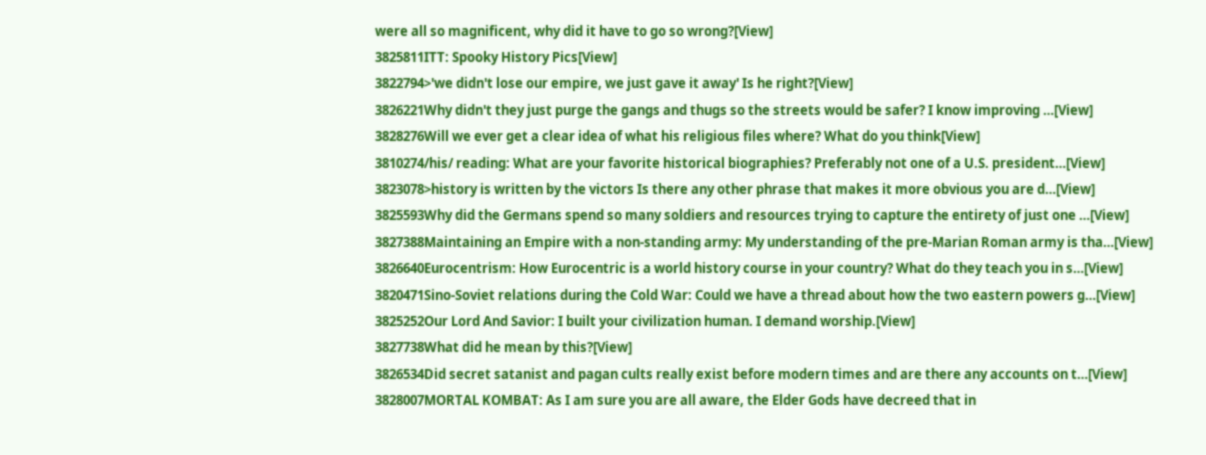were all so magnificent, why did it have to go so wrong?[View]
3825811ITT: Spooky History Pics[View]
3822794>'we didn't lose our empire, we just gave it away' Is he right?[View]
3826221Why didn't they just purge the gangs and thugs so the streets would be safer? I know improving …[View]
3828276Will we ever get a clear idea of what his religious files where? What do you think[View]
3810274/his/ reading: What are your favorite historical biographies? Preferably not one of a U.S. president…[View]
3823078>history is written by the victors Is there any other phrase that makes it more obvious you are d…[View]
3825593Why did the Germans spend so many soldiers and resources trying to capture the entirety of just one …[View]
3827388Maintaining an Empire with a non-standing army: My understanding of the pre-Marian Roman army is tha…[View]
3826640Eurocentrism: How Eurocentric is a world history course in your country? What do they teach you in s…[View]
3820471Sino-Soviet relations during the Cold War: Could we have a thread about how the two eastern powers g…[View]
3825252Our Lord And Savior: I built your civilization human. I demand worship.[View]
3827738What did he mean by this?[View]
3826534Did secret satanist and pagan cults really exist before modern times and are there any accounts on t…[View]
3828007MORTAL KOMBAT: As I am sure you are all aware, the Elder Gods have decreed that in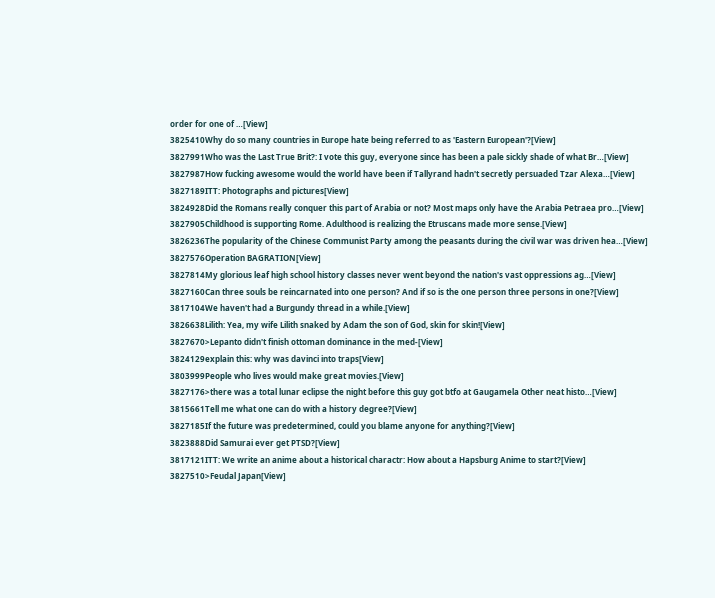order for one of …[View]
3825410Why do so many countries in Europe hate being referred to as 'Eastern European'?[View]
3827991Who was the Last True Brit?: I vote this guy, everyone since has been a pale sickly shade of what Br…[View]
3827987How fucking awesome would the world have been if Tallyrand hadn't secretly persuaded Tzar Alexa…[View]
3827189ITT: Photographs and pictures[View]
3824928Did the Romans really conquer this part of Arabia or not? Most maps only have the Arabia Petraea pro…[View]
3827905Childhood is supporting Rome. Adulthood is realizing the Etruscans made more sense.[View]
3826236The popularity of the Chinese Communist Party among the peasants during the civil war was driven hea…[View]
3827576Operation BAGRATION[View]
3827814My glorious leaf high school history classes never went beyond the nation's vast oppressions ag…[View]
3827160Can three souls be reincarnated into one person? And if so is the one person three persons in one?[View]
3817104We haven't had a Burgundy thread in a while.[View]
3826638Lilith: Yea, my wife Lilith snaked by Adam the son of God, skin for skin![View]
3827670>Lepanto didn't finish ottoman dominance in the med-[View]
3824129explain this: why was davinci into traps[View]
3803999People who lives would make great movies.[View]
3827176>there was a total lunar eclipse the night before this guy got btfo at Gaugamela Other neat histo…[View]
3815661Tell me what one can do with a history degree?[View]
3827185If the future was predetermined, could you blame anyone for anything?[View]
3823888Did Samurai ever get PTSD?[View]
3817121ITT: We write an anime about a historical charactr: How about a Hapsburg Anime to start?[View]
3827510>Feudal Japan[View]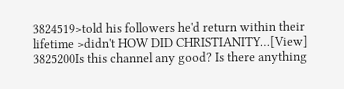3824519>told his followers he'd return within their lifetime >didn't HOW DID CHRISTIANITY…[View]
3825200Is this channel any good? Is there anything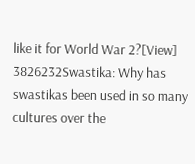like it for World War 2?[View]
3826232Swastika: Why has swastikas been used in so many cultures over the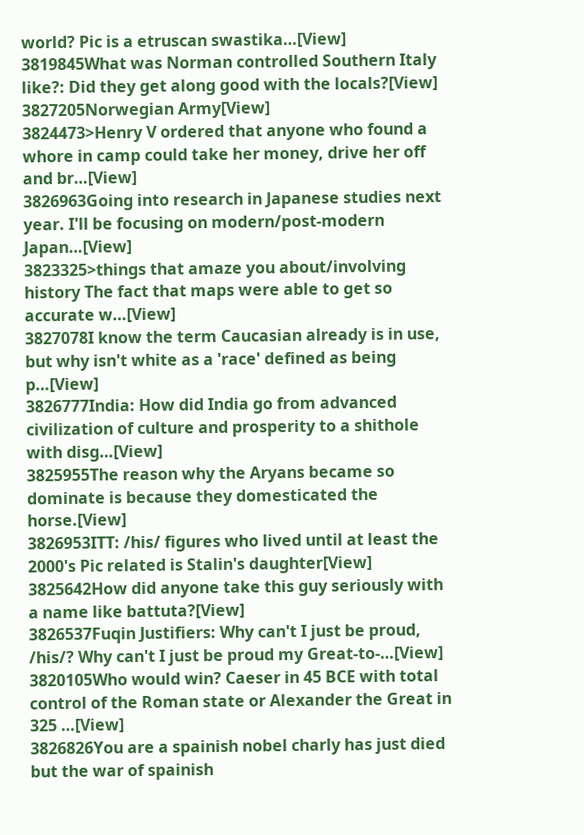world? Pic is a etruscan swastika…[View]
3819845What was Norman controlled Southern Italy like?: Did they get along good with the locals?[View]
3827205Norwegian Army[View]
3824473>Henry V ordered that anyone who found a whore in camp could take her money, drive her off and br…[View]
3826963Going into research in Japanese studies next year. I'll be focusing on modern/post-modern Japan…[View]
3823325>things that amaze you about/involving history The fact that maps were able to get so accurate w…[View]
3827078I know the term Caucasian already is in use, but why isn't white as a 'race' defined as being p…[View]
3826777India: How did India go from advanced civilization of culture and prosperity to a shithole with disg…[View]
3825955The reason why the Aryans became so dominate is because they domesticated the horse.[View]
3826953ITT: /his/ figures who lived until at least the 2000's Pic related is Stalin's daughter[View]
3825642How did anyone take this guy seriously with a name like battuta?[View]
3826537Fuqin Justifiers: Why can't I just be proud, /his/? Why can't I just be proud my Great-to-…[View]
3820105Who would win? Caeser in 45 BCE with total control of the Roman state or Alexander the Great in 325 …[View]
3826826You are a spainish nobel charly has just died but the war of spainish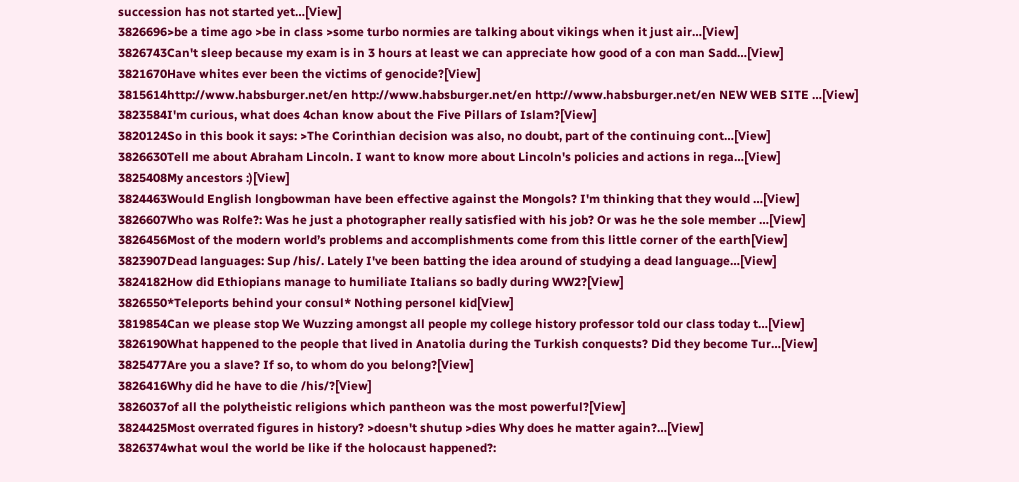succession has not started yet…[View]
3826696>be a time ago >be in class >some turbo normies are talking about vikings when it just air…[View]
3826743Can't sleep because my exam is in 3 hours at least we can appreciate how good of a con man Sadd…[View]
3821670Have whites ever been the victims of genocide?[View]
3815614http://www.habsburger.net/en http://www.habsburger.net/en http://www.habsburger.net/en NEW WEB SITE …[View]
3823584I'm curious, what does 4chan know about the Five Pillars of Islam?[View]
3820124So in this book it says: >The Corinthian decision was also, no doubt, part of the continuing cont…[View]
3826630Tell me about Abraham Lincoln. I want to know more about Lincoln's policies and actions in rega…[View]
3825408My ancestors :)[View]
3824463Would English longbowman have been effective against the Mongols? I'm thinking that they would …[View]
3826607Who was Rolfe?: Was he just a photographer really satisfied with his job? Or was he the sole member …[View]
3826456Most of the modern world’s problems and accomplishments come from this little corner of the earth[View]
3823907Dead languages: Sup /his/. Lately I've been batting the idea around of studying a dead language…[View]
3824182How did Ethiopians manage to humiliate Italians so badly during WW2?[View]
3826550*Teleports behind your consul* Nothing personel kid[View]
3819854Can we please stop We Wuzzing amongst all people my college history professor told our class today t…[View]
3826190What happened to the people that lived in Anatolia during the Turkish conquests? Did they become Tur…[View]
3825477Are you a slave? If so, to whom do you belong?[View]
3826416Why did he have to die /his/?[View]
3826037of all the polytheistic religions which pantheon was the most powerful?[View]
3824425Most overrated figures in history? >doesn't shutup >dies Why does he matter again?…[View]
3826374what woul the world be like if the holocaust happened?: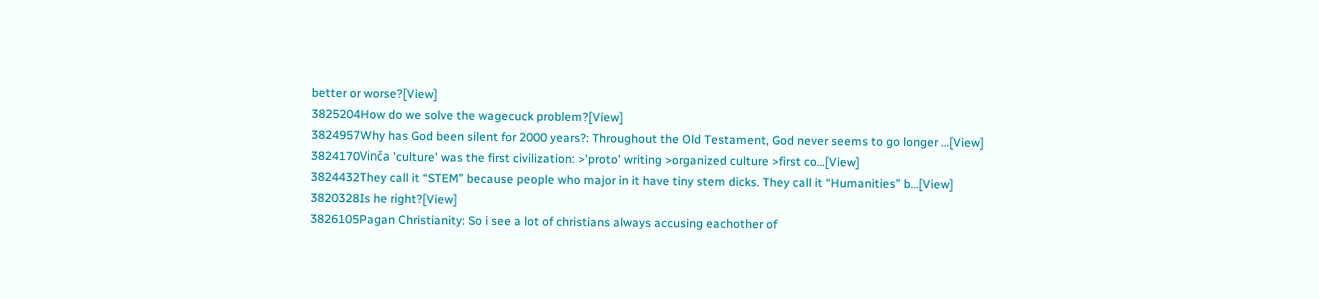better or worse?[View]
3825204How do we solve the wagecuck problem?[View]
3824957Why has God been silent for 2000 years?: Throughout the Old Testament, God never seems to go longer …[View]
3824170Vinča 'culture' was the first civilization: >'proto' writing >organized culture >first co…[View]
3824432They call it “STEM” because people who major in it have tiny stem dicks. They call it “Humanities” b…[View]
3820328Is he right?[View]
3826105Pagan Christianity: So i see a lot of christians always accusing eachother of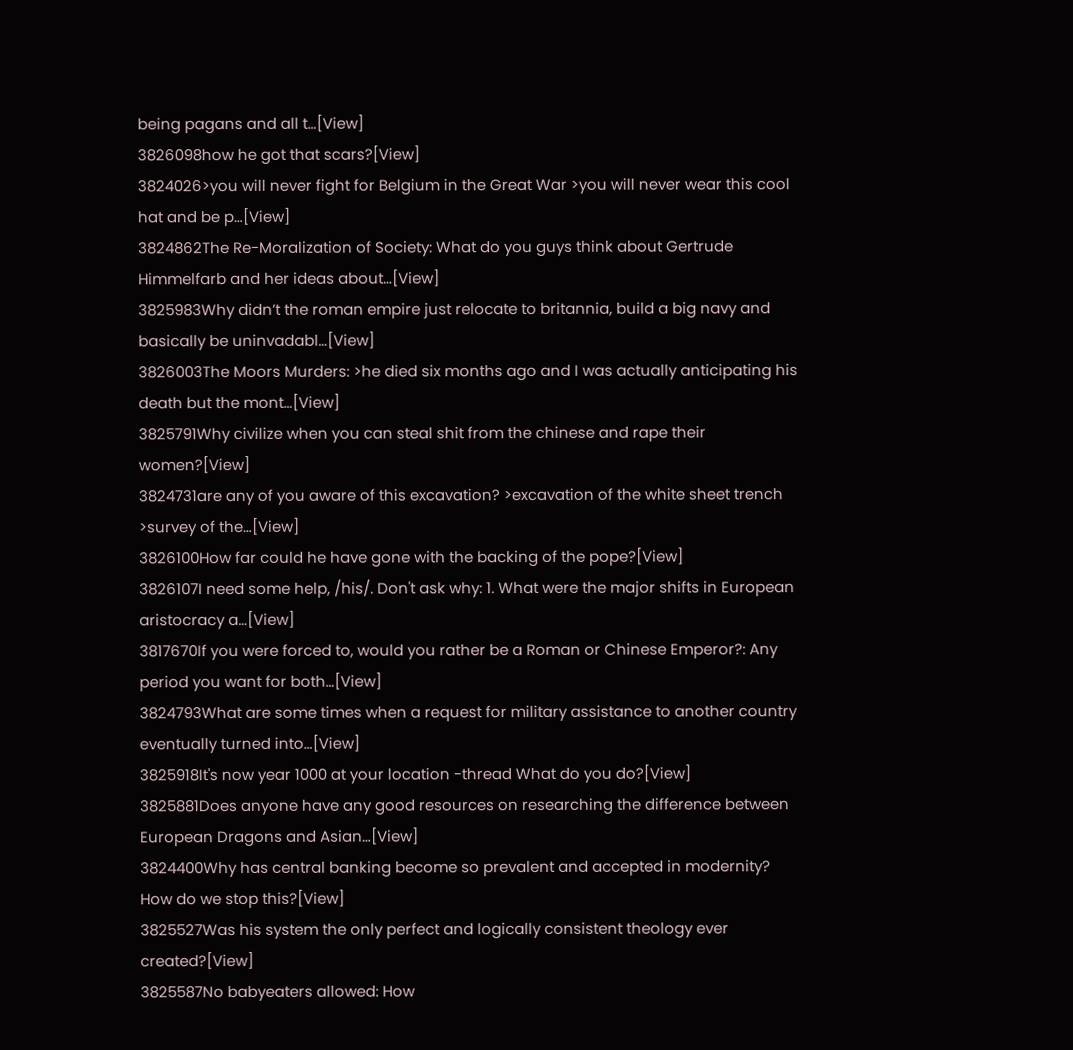being pagans and all t…[View]
3826098how he got that scars?[View]
3824026>you will never fight for Belgium in the Great War >you will never wear this cool hat and be p…[View]
3824862The Re-Moralization of Society: What do you guys think about Gertrude Himmelfarb and her ideas about…[View]
3825983Why didn’t the roman empire just relocate to britannia, build a big navy and basically be uninvadabl…[View]
3826003The Moors Murders: >he died six months ago and I was actually anticipating his death but the mont…[View]
3825791Why civilize when you can steal shit from the chinese and rape their women?[View]
3824731are any of you aware of this excavation? >excavation of the white sheet trench >survey of the…[View]
3826100How far could he have gone with the backing of the pope?[View]
3826107I need some help, /his/. Don't ask why: 1. What were the major shifts in European aristocracy a…[View]
3817670If you were forced to, would you rather be a Roman or Chinese Emperor?: Any period you want for both…[View]
3824793What are some times when a request for military assistance to another country eventually turned into…[View]
3825918It's now year 1000 at your location -thread What do you do?[View]
3825881Does anyone have any good resources on researching the difference between European Dragons and Asian…[View]
3824400Why has central banking become so prevalent and accepted in modernity? How do we stop this?[View]
3825527Was his system the only perfect and logically consistent theology ever created?[View]
3825587No babyeaters allowed: How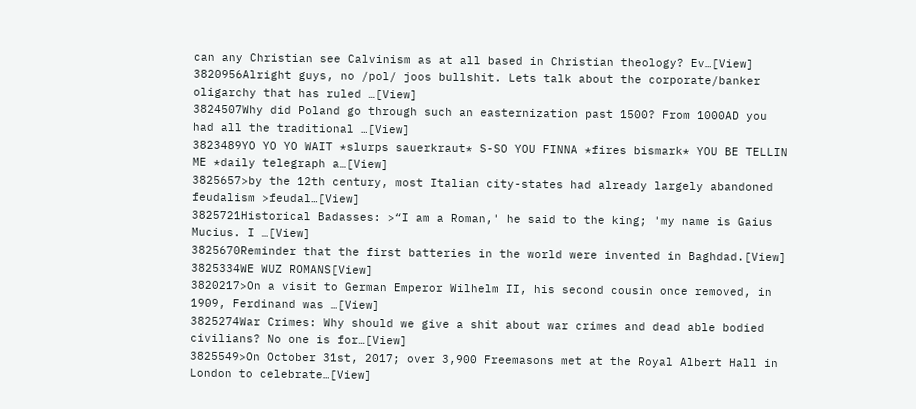can any Christian see Calvinism as at all based in Christian theology? Ev…[View]
3820956Alright guys, no /pol/ joos bullshit. Lets talk about the corporate/banker oligarchy that has ruled …[View]
3824507Why did Poland go through such an easternization past 1500? From 1000AD you had all the traditional …[View]
3823489YO YO YO WAIT *slurps sauerkraut* S-SO YOU FINNA *fires bismark* YOU BE TELLIN ME *daily telegraph a…[View]
3825657>by the 12th century, most Italian city-states had already largely abandoned feudalism >feudal…[View]
3825721Historical Badasses: >“I am a Roman,' he said to the king; 'my name is Gaius Mucius. I …[View]
3825670Reminder that the first batteries in the world were invented in Baghdad.[View]
3825334WE WUZ ROMANS[View]
3820217>On a visit to German Emperor Wilhelm II, his second cousin once removed, in 1909, Ferdinand was …[View]
3825274War Crimes: Why should we give a shit about war crimes and dead able bodied civilians? No one is for…[View]
3825549>On October 31st, 2017; over 3,900 Freemasons met at the Royal Albert Hall in London to celebrate…[View]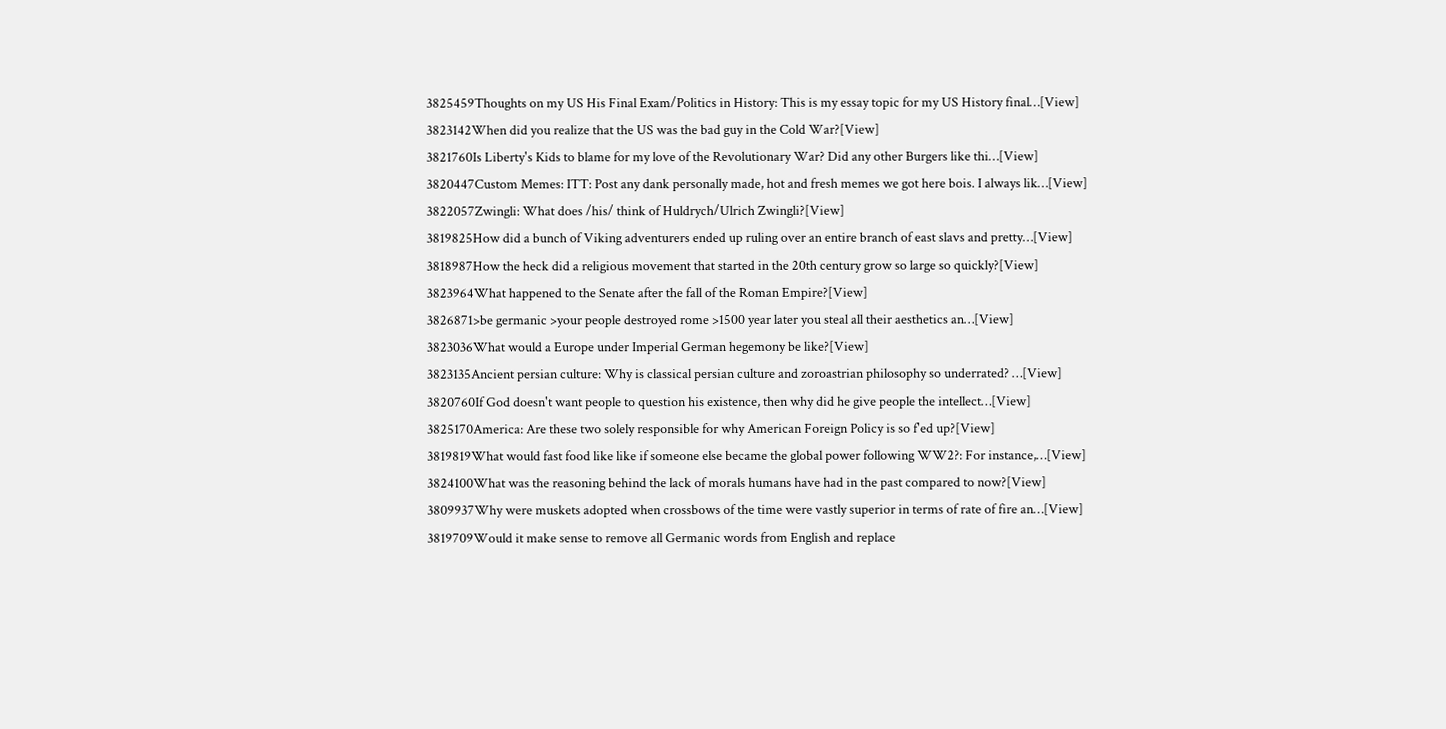3825459Thoughts on my US His Final Exam/Politics in History: This is my essay topic for my US History final…[View]
3823142When did you realize that the US was the bad guy in the Cold War?[View]
3821760Is Liberty's Kids to blame for my love of the Revolutionary War? Did any other Burgers like thi…[View]
3820447Custom Memes: ITT: Post any dank personally made, hot and fresh memes we got here bois. I always lik…[View]
3822057Zwingli: What does /his/ think of Huldrych/Ulrich Zwingli?[View]
3819825How did a bunch of Viking adventurers ended up ruling over an entire branch of east slavs and pretty…[View]
3818987How the heck did a religious movement that started in the 20th century grow so large so quickly?[View]
3823964What happened to the Senate after the fall of the Roman Empire?[View]
3826871>be germanic >your people destroyed rome >1500 year later you steal all their aesthetics an…[View]
3823036What would a Europe under Imperial German hegemony be like?[View]
3823135Ancient persian culture: Why is classical persian culture and zoroastrian philosophy so underrated? …[View]
3820760If God doesn't want people to question his existence, then why did he give people the intellect…[View]
3825170America: Are these two solely responsible for why American Foreign Policy is so f'ed up?[View]
3819819What would fast food like like if someone else became the global power following WW2?: For instance,…[View]
3824100What was the reasoning behind the lack of morals humans have had in the past compared to now?[View]
3809937Why were muskets adopted when crossbows of the time were vastly superior in terms of rate of fire an…[View]
3819709Would it make sense to remove all Germanic words from English and replace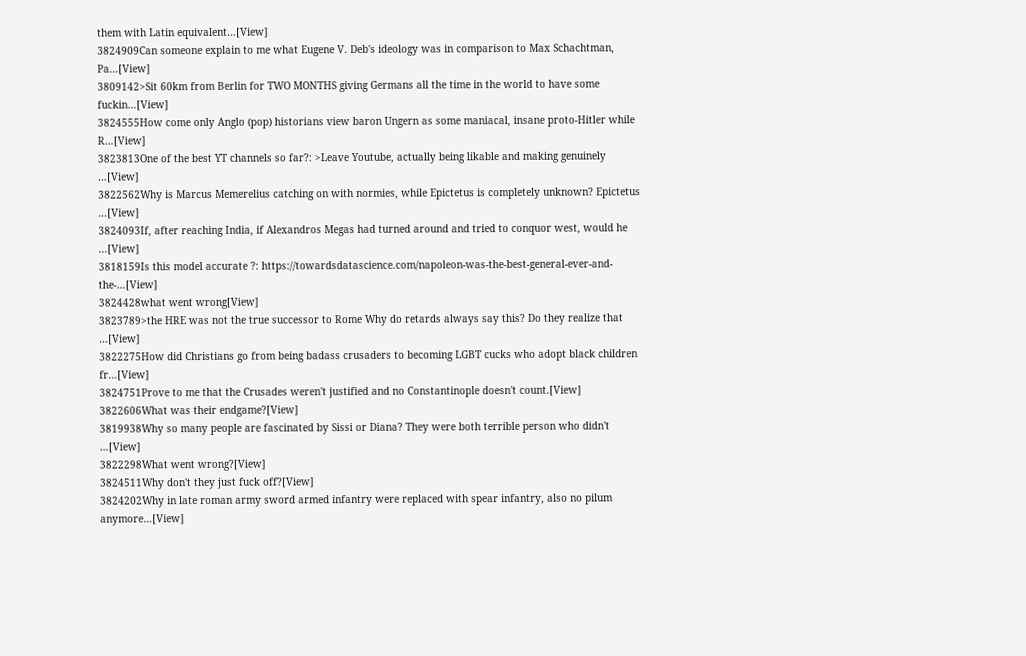them with Latin equivalent…[View]
3824909Can someone explain to me what Eugene V. Deb's ideology was in comparison to Max Schachtman, Pa…[View]
3809142>Sit 60km from Berlin for TWO MONTHS giving Germans all the time in the world to have some fuckin…[View]
3824555How come only Anglo (pop) historians view baron Ungern as some maniacal, insane proto-Hitler while R…[View]
3823813One of the best YT channels so far?: >Leave Youtube, actually being likable and making genuinely …[View]
3822562Why is Marcus Memerelius catching on with normies, while Epictetus is completely unknown? Epictetus …[View]
3824093If, after reaching India, if Alexandros Megas had turned around and tried to conquor west, would he …[View]
3818159Is this model accurate ?: https://towardsdatascience.com/napoleon-was-the-best-general-ever-and-the-…[View]
3824428what went wrong[View]
3823789>the HRE was not the true successor to Rome Why do retards always say this? Do they realize that …[View]
3822275How did Christians go from being badass crusaders to becoming LGBT cucks who adopt black children fr…[View]
3824751Prove to me that the Crusades weren't justified and no Constantinople doesn't count.[View]
3822606What was their endgame?[View]
3819938Why so many people are fascinated by Sissi or Diana? They were both terrible person who didn't …[View]
3822298What went wrong?[View]
3824511Why don't they just fuck off?[View]
3824202Why in late roman army sword armed infantry were replaced with spear infantry, also no pilum anymore…[View]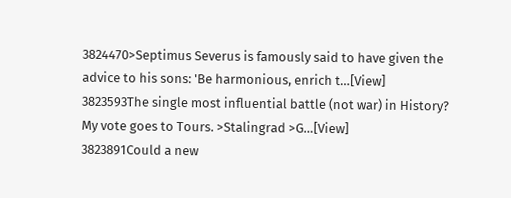3824470>Septimus Severus is famously said to have given the advice to his sons: 'Be harmonious, enrich t…[View]
3823593The single most influential battle (not war) in History? My vote goes to Tours. >Stalingrad >G…[View]
3823891Could a new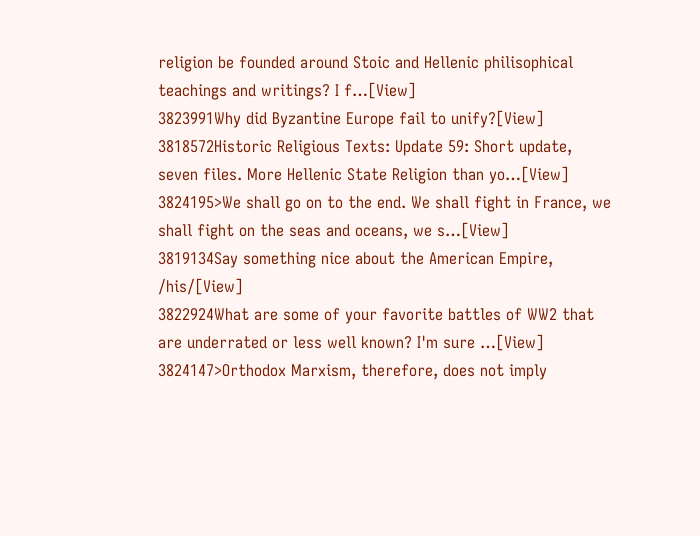religion be founded around Stoic and Hellenic philisophical teachings and writings? I f…[View]
3823991Why did Byzantine Europe fail to unify?[View]
3818572Historic Religious Texts: Update 59: Short update, seven files. More Hellenic State Religion than yo…[View]
3824195>We shall go on to the end. We shall fight in France, we shall fight on the seas and oceans, we s…[View]
3819134Say something nice about the American Empire, /his/[View]
3822924What are some of your favorite battles of WW2 that are underrated or less well known? I'm sure …[View]
3824147>Orthodox Marxism, therefore, does not imply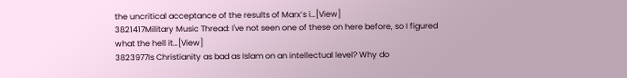the uncritical acceptance of the results of Marx’s i…[View]
3821417Military Music Thread: I've not seen one of these on here before, so I figured what the hell it…[View]
3823977Is Christianity as bad as Islam on an intellectual level? Why do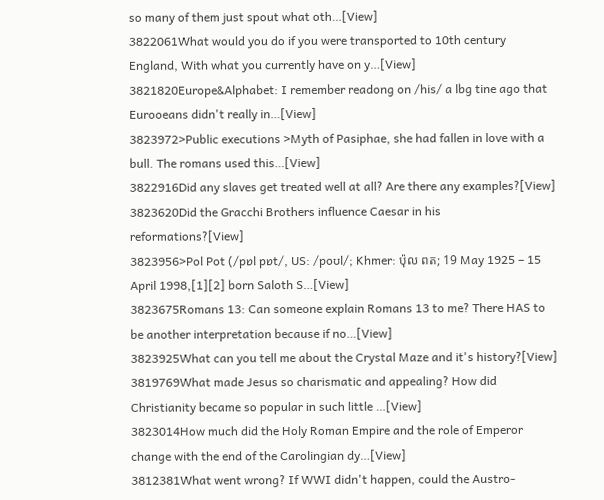so many of them just spout what oth…[View]
3822061What would you do if you were transported to 10th century England, With what you currently have on y…[View]
3821820Europe&Alphabet: I remember readong on /his/ a lbg tine ago that Eurooeans didn't really in…[View]
3823972>Public executions >Myth of Pasiphae, she had fallen in love with a bull. The romans used this…[View]
3822916Did any slaves get treated well at all? Are there any examples?[View]
3823620Did the Gracchi Brothers influence Caesar in his reformations?[View]
3823956>Pol Pot (/pɒl pɒt/, US: /poʊl/; Khmer: ប៉ុល ពត; 19 May 1925 – 15 April 1998,[1][2] born Saloth S…[View]
3823675Romans 13: Can someone explain Romans 13 to me? There HAS to be another interpretation because if no…[View]
3823925What can you tell me about the Crystal Maze and it's history?[View]
3819769What made Jesus so charismatic and appealing? How did Christianity became so popular in such little …[View]
3823014How much did the Holy Roman Empire and the role of Emperor change with the end of the Carolingian dy…[View]
3812381What went wrong? If WWI didn't happen, could the Austro-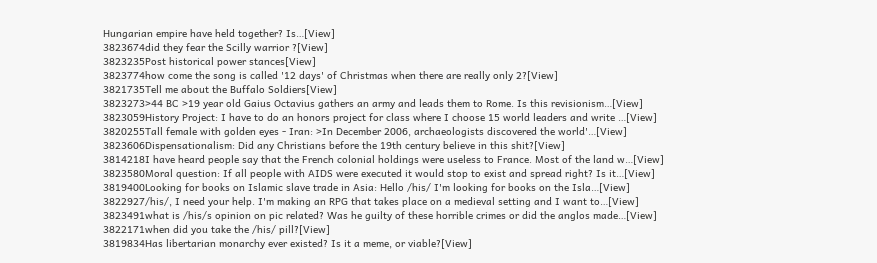Hungarian empire have held together? Is…[View]
3823674did they fear the Scilly warrior ?[View]
3823235Post historical power stances[View]
3823774how come the song is called '12 days' of Christmas when there are really only 2?[View]
3821735Tell me about the Buffalo Soldiers[View]
3823273>44 BC >19 year old Gaius Octavius gathers an army and leads them to Rome. Is this revisionism…[View]
3823059History Project: I have to do an honors project for class where I choose 15 world leaders and write …[View]
3820255Tall female with golden eyes - Iran: >In December 2006, archaeologists discovered the world'…[View]
3823606Dispensationalism: Did any Christians before the 19th century believe in this shit?[View]
3814218I have heard people say that the French colonial holdings were useless to France. Most of the land w…[View]
3823580Moral question: If all people with AIDS were executed it would stop to exist and spread right? Is it…[View]
3819400Looking for books on Islamic slave trade in Asia: Hello /his/ I'm looking for books on the Isla…[View]
3822927/his/, I need your help. I'm making an RPG that takes place on a medieval setting and I want to…[View]
3823491what is /his/s opinion on pic related? Was he guilty of these horrible crimes or did the anglos made…[View]
3822171when did you take the /his/ pill?[View]
3819834Has libertarian monarchy ever existed? Is it a meme, or viable?[View]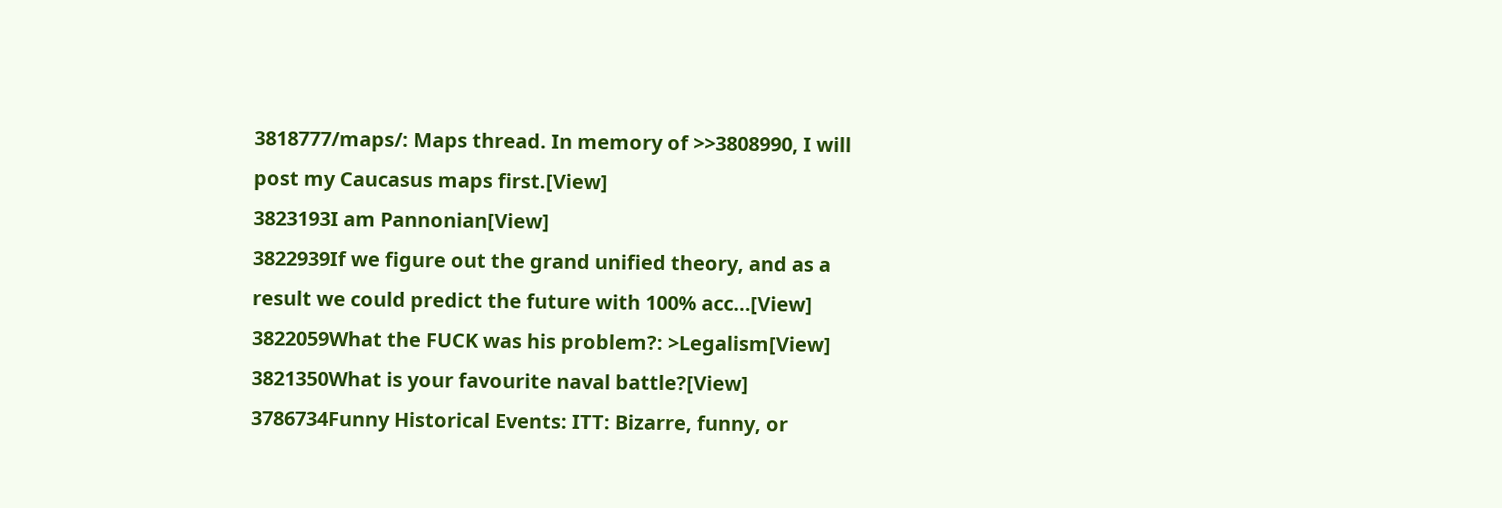3818777/maps/: Maps thread. In memory of >>3808990, I will post my Caucasus maps first.[View]
3823193I am Pannonian[View]
3822939If we figure out the grand unified theory, and as a result we could predict the future with 100% acc…[View]
3822059What the FUCK was his problem?: >Legalism[View]
3821350What is your favourite naval battle?[View]
3786734Funny Historical Events: ITT: Bizarre, funny, or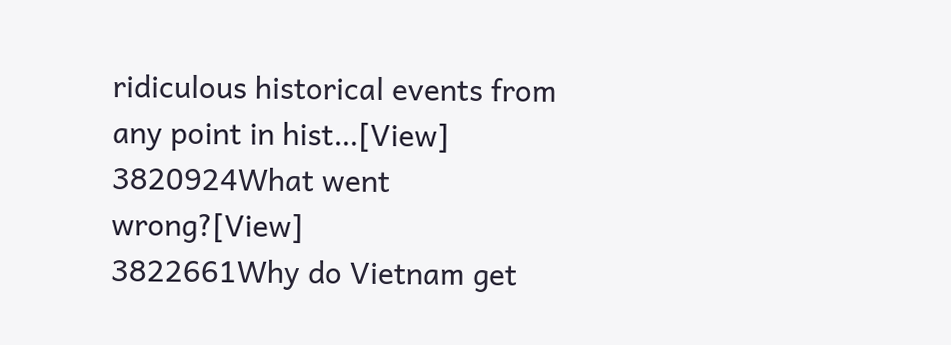ridiculous historical events from any point in hist…[View]
3820924What went wrong?[View]
3822661Why do Vietnam get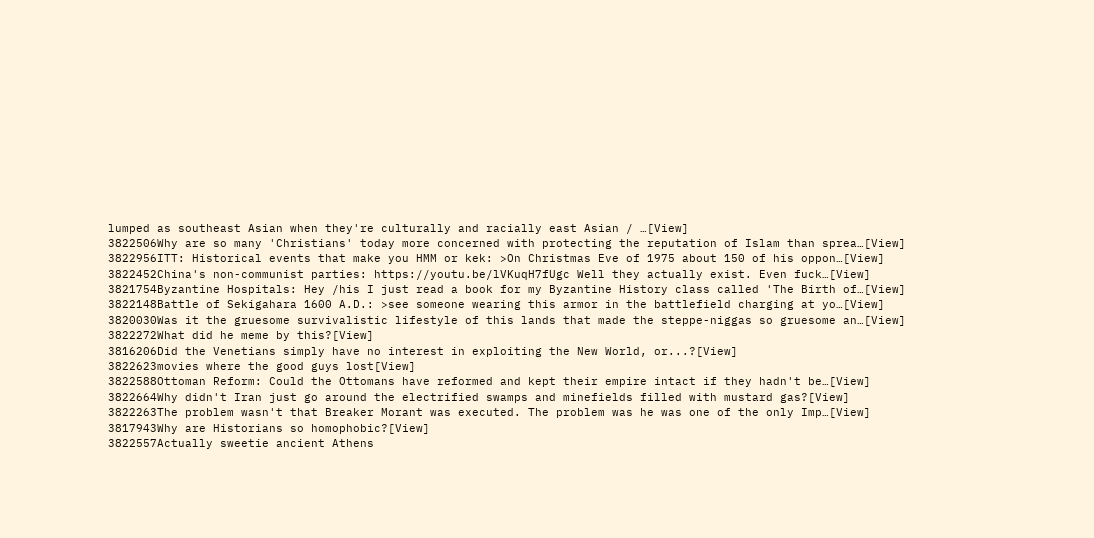lumped as southeast Asian when they're culturally and racially east Asian / …[View]
3822506Why are so many 'Christians' today more concerned with protecting the reputation of Islam than sprea…[View]
3822956ITT: Historical events that make you HMM or kek: >On Christmas Eve of 1975 about 150 of his oppon…[View]
3822452China's non-communist parties: https://youtu.be/lVKuqH7fUgc Well they actually exist. Even fuck…[View]
3821754Byzantine Hospitals: Hey /his I just read a book for my Byzantine History class called 'The Birth of…[View]
3822148Battle of Sekigahara 1600 A.D.: >see someone wearing this armor in the battlefield charging at yo…[View]
3820030Was it the gruesome survivalistic lifestyle of this lands that made the steppe-niggas so gruesome an…[View]
3822272What did he meme by this?[View]
3816206Did the Venetians simply have no interest in exploiting the New World, or...?[View]
3822623movies where the good guys lost[View]
3822588Ottoman Reform: Could the Ottomans have reformed and kept their empire intact if they hadn't be…[View]
3822664Why didn't Iran just go around the electrified swamps and minefields filled with mustard gas?[View]
3822263The problem wasn't that Breaker Morant was executed. The problem was he was one of the only Imp…[View]
3817943Why are Historians so homophobic?[View]
3822557Actually sweetie ancient Athens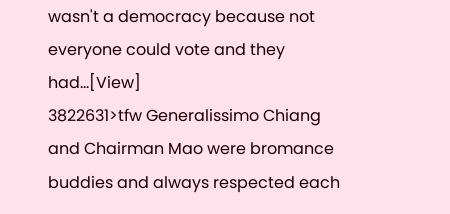wasn't a democracy because not everyone could vote and they had…[View]
3822631>tfw Generalissimo Chiang and Chairman Mao were bromance buddies and always respected each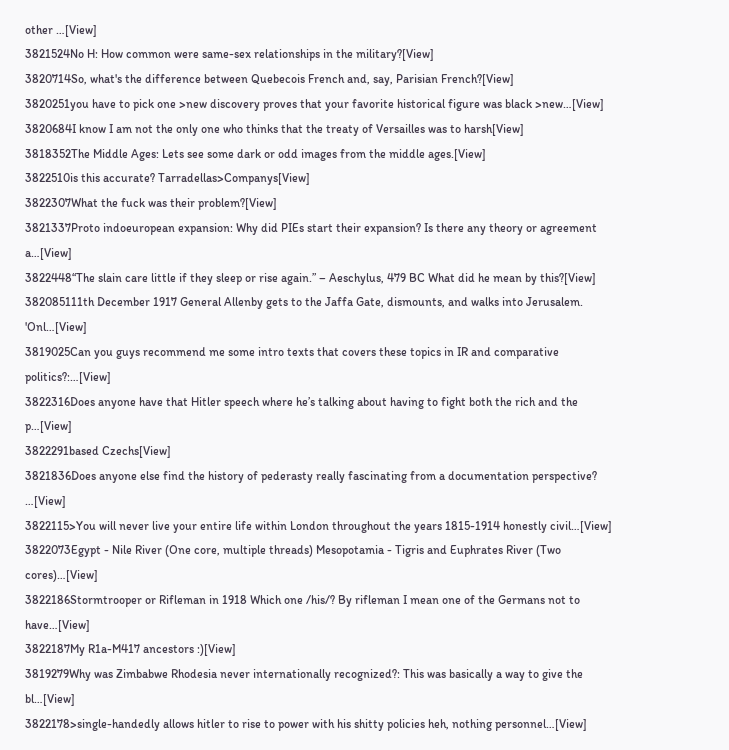other …[View]
3821524No H: How common were same-sex relationships in the military?[View]
3820714So, what's the difference between Quebecois French and, say, Parisian French?[View]
3820251you have to pick one >new discovery proves that your favorite historical figure was black >new…[View]
3820684I know I am not the only one who thinks that the treaty of Versailles was to harsh[View]
3818352The Middle Ages: Lets see some dark or odd images from the middle ages.[View]
3822510is this accurate? Tarradellas>Companys[View]
3822307What the fuck was their problem?[View]
3821337Proto indoeuropean expansion: Why did PIEs start their expansion? Is there any theory or agreement a…[View]
3822448“The slain care little if they sleep or rise again.” – Aeschylus, 479 BC What did he mean by this?[View]
382085111th December 1917 General Allenby gets to the Jaffa Gate, dismounts, and walks into Jerusalem. 'Onl…[View]
3819025Can you guys recommend me some intro texts that covers these topics in IR and comparative politics?:…[View]
3822316Does anyone have that Hitler speech where he’s talking about having to fight both the rich and the p…[View]
3822291based Czechs[View]
3821836Does anyone else find the history of pederasty really fascinating from a documentation perspective? …[View]
3822115>You will never live your entire life within London throughout the years 1815-1914 honestly civil…[View]
3822073Egypt - Nile River (One core, multiple threads) Mesopotamia - Tigris and Euphrates River (Two cores)…[View]
3822186Stormtrooper or Rifleman in 1918 Which one /his/? By rifleman I mean one of the Germans not to have…[View]
3822187My R1a-M417 ancestors :)[View]
3819279Why was Zimbabwe Rhodesia never internationally recognized?: This was basically a way to give the bl…[View]
3822178>single-handedly allows hitler to rise to power with his shitty policies heh, nothing personnel…[View]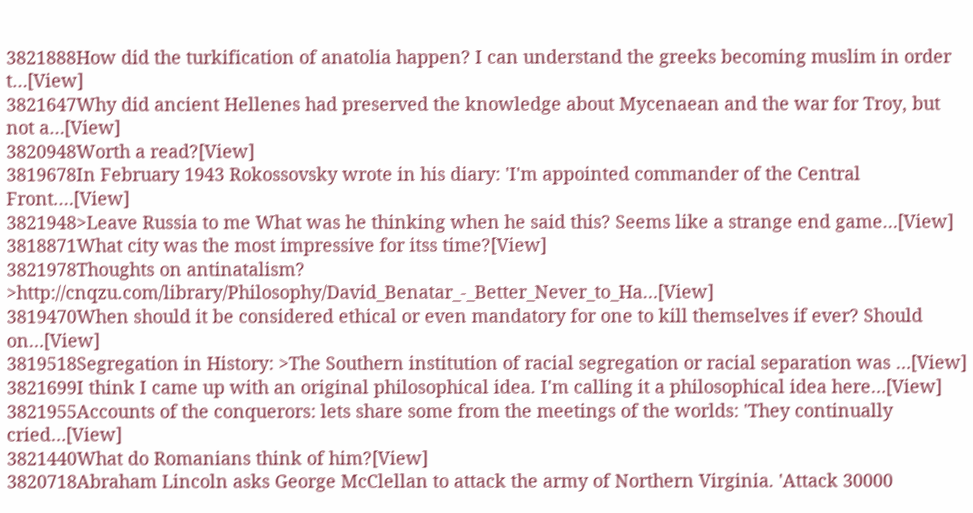3821888How did the turkification of anatolia happen? I can understand the greeks becoming muslim in order t…[View]
3821647Why did ancient Hellenes had preserved the knowledge about Mycenaean and the war for Troy, but not a…[View]
3820948Worth a read?[View]
3819678In February 1943 Rokossovsky wrote in his diary: 'I'm appointed commander of the Central Front.…[View]
3821948>Leave Russia to me What was he thinking when he said this? Seems like a strange end game…[View]
3818871What city was the most impressive for itss time?[View]
3821978Thoughts on antinatalism? >http://cnqzu.com/library/Philosophy/David_Benatar_-_Better_Never_to_Ha…[View]
3819470When should it be considered ethical or even mandatory for one to kill themselves if ever? Should on…[View]
3819518Segregation in History: >The Southern institution of racial segregation or racial separation was …[View]
3821699I think I came up with an original philosophical idea. I'm calling it a philosophical idea here…[View]
3821955Accounts of the conquerors: lets share some from the meetings of the worlds: 'They continually cried…[View]
3821440What do Romanians think of him?[View]
3820718Abraham Lincoln asks George McClellan to attack the army of Northern Virginia. 'Attack 30000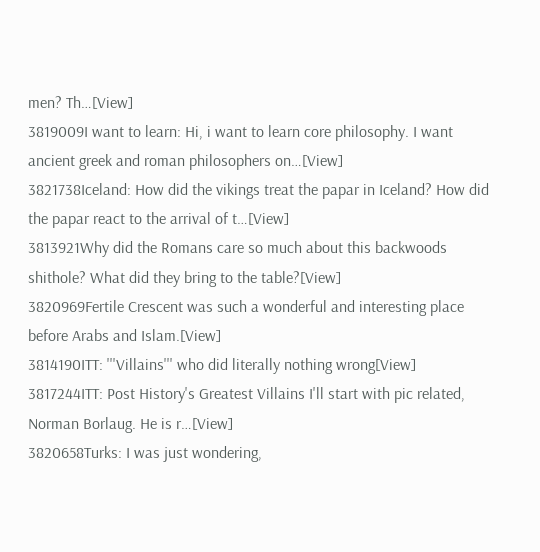men? Th…[View]
3819009I want to learn: Hi, i want to learn core philosophy. I want ancient greek and roman philosophers on…[View]
3821738Iceland: How did the vikings treat the papar in Iceland? How did the papar react to the arrival of t…[View]
3813921Why did the Romans care so much about this backwoods shithole? What did they bring to the table?[View]
3820969Fertile Crescent was such a wonderful and interesting place before Arabs and Islam.[View]
3814190ITT: '''Villains''' who did literally nothing wrong[View]
3817244ITT: Post History's Greatest Villains I'll start with pic related, Norman Borlaug. He is r…[View]
3820658Turks: I was just wondering,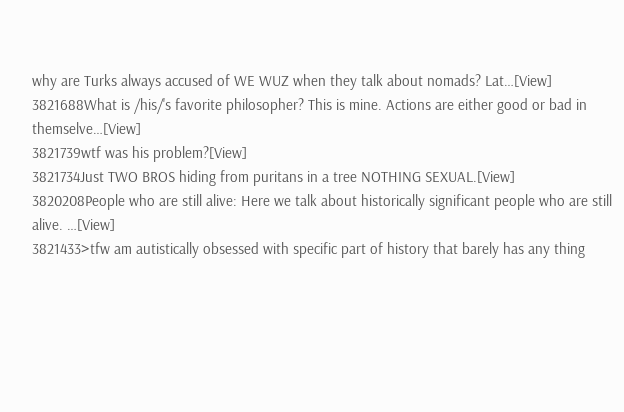why are Turks always accused of WE WUZ when they talk about nomads? Lat…[View]
3821688What is /his/'s favorite philosopher? This is mine. Actions are either good or bad in themselve…[View]
3821739wtf was his problem?[View]
3821734Just TWO BROS hiding from puritans in a tree NOTHING SEXUAL.[View]
3820208People who are still alive: Here we talk about historically significant people who are still alive. …[View]
3821433>tfw am autistically obsessed with specific part of history that barely has any thing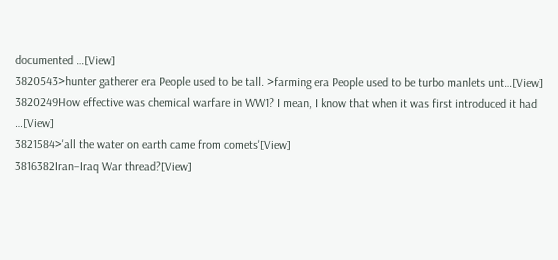documented …[View]
3820543>hunter gatherer era People used to be tall. >farming era People used to be turbo manlets unt…[View]
3820249How effective was chemical warfare in WW1? I mean, I know that when it was first introduced it had …[View]
3821584>'all the water on earth came from comets'[View]
3816382Iran–Iraq War thread?[View]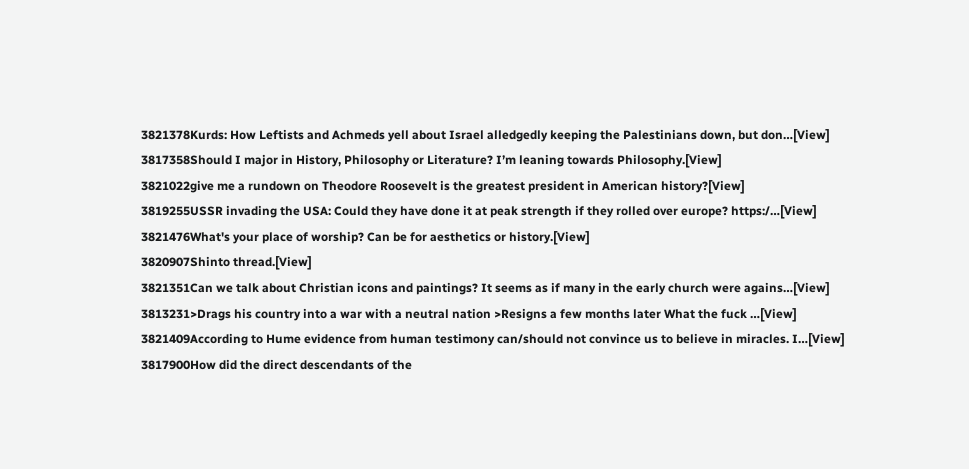3821378Kurds: How Leftists and Achmeds yell about Israel alledgedly keeping the Palestinians down, but don…[View]
3817358Should I major in History, Philosophy or Literature? I’m leaning towards Philosophy.[View]
3821022give me a rundown on Theodore Roosevelt is the greatest president in American history?[View]
3819255USSR invading the USA: Could they have done it at peak strength if they rolled over europe? https:/…[View]
3821476What's your place of worship? Can be for aesthetics or history.[View]
3820907Shinto thread.[View]
3821351Can we talk about Christian icons and paintings? It seems as if many in the early church were agains…[View]
3813231>Drags his country into a war with a neutral nation >Resigns a few months later What the fuck …[View]
3821409According to Hume evidence from human testimony can/should not convince us to believe in miracles. I…[View]
3817900How did the direct descendants of the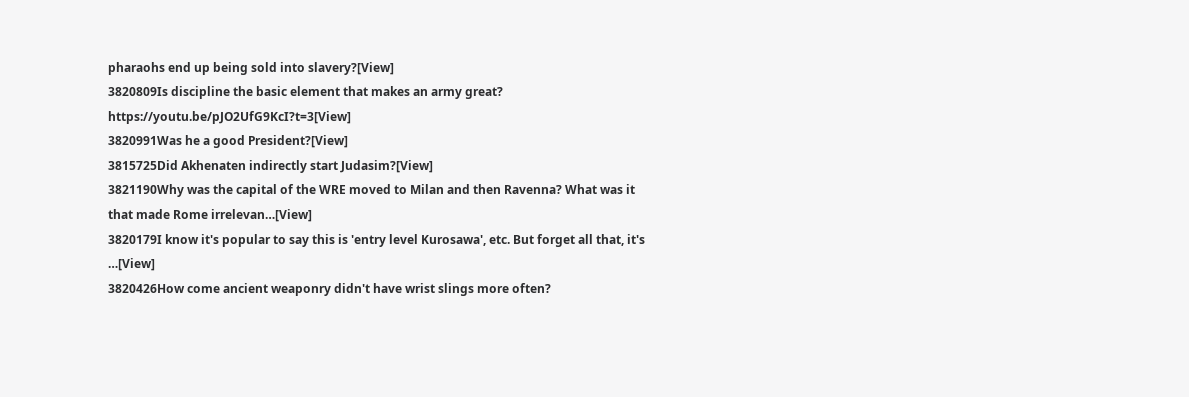pharaohs end up being sold into slavery?[View]
3820809Is discipline the basic element that makes an army great? https://youtu.be/pJO2UfG9KcI?t=3[View]
3820991Was he a good President?[View]
3815725Did Akhenaten indirectly start Judasim?[View]
3821190Why was the capital of the WRE moved to Milan and then Ravenna? What was it that made Rome irrelevan…[View]
3820179I know it's popular to say this is 'entry level Kurosawa', etc. But forget all that, it's …[View]
3820426How come ancient weaponry didn't have wrist slings more often?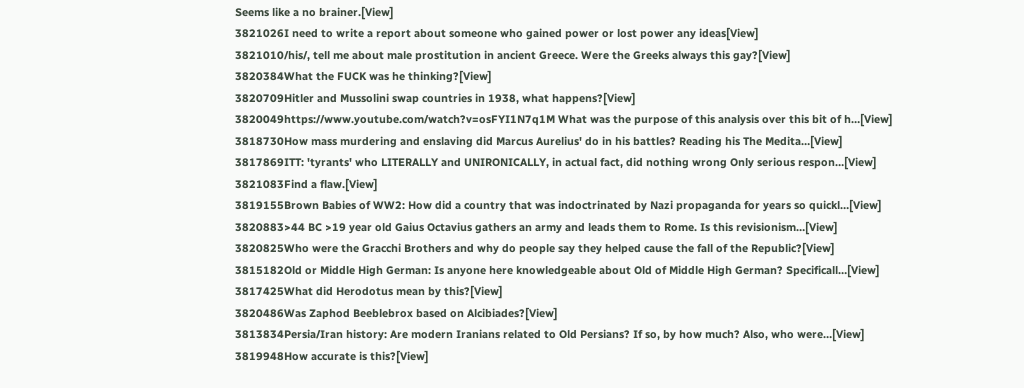Seems like a no brainer.[View]
3821026I need to write a report about someone who gained power or lost power any ideas[View]
3821010/his/, tell me about male prostitution in ancient Greece. Were the Greeks always this gay?[View]
3820384What the FUCK was he thinking?[View]
3820709Hitler and Mussolini swap countries in 1938, what happens?[View]
3820049https://www.youtube.com/watch?v=osFYI1N7q1M What was the purpose of this analysis over this bit of h…[View]
3818730How mass murdering and enslaving did Marcus Aurelius' do in his battles? Reading his The Medita…[View]
3817869ITT: 'tyrants' who LITERALLY and UNIRONICALLY, in actual fact, did nothing wrong Only serious respon…[View]
3821083Find a flaw.[View]
3819155Brown Babies of WW2: How did a country that was indoctrinated by Nazi propaganda for years so quickl…[View]
3820883>44 BC >19 year old Gaius Octavius gathers an army and leads them to Rome. Is this revisionism…[View]
3820825Who were the Gracchi Brothers and why do people say they helped cause the fall of the Republic?[View]
3815182Old or Middle High German: Is anyone here knowledgeable about Old of Middle High German? Specificall…[View]
3817425What did Herodotus mean by this?[View]
3820486Was Zaphod Beeblebrox based on Alcibiades?[View]
3813834Persia/Iran history: Are modern Iranians related to Old Persians? If so, by how much? Also, who were…[View]
3819948How accurate is this?[View]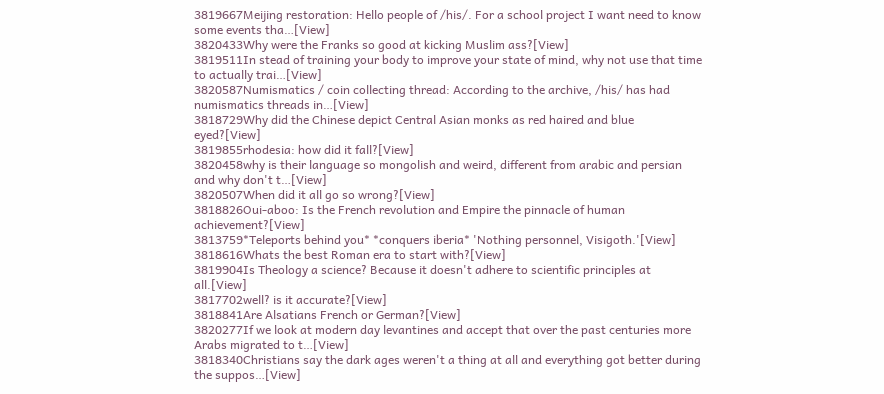3819667Meijing restoration: Hello people of /his/. For a school project I want need to know some events tha…[View]
3820433Why were the Franks so good at kicking Muslim ass?[View]
3819511In stead of training your body to improve your state of mind, why not use that time to actually trai…[View]
3820587Numismatics / coin collecting thread: According to the archive, /his/ has had numismatics threads in…[View]
3818729Why did the Chinese depict Central Asian monks as red haired and blue eyed?[View]
3819855rhodesia: how did it fall?[View]
3820458why is their language so mongolish and weird, different from arabic and persian and why don't t…[View]
3820507When did it all go so wrong?[View]
3818826Oui-aboo: Is the French revolution and Empire the pinnacle of human achievement?[View]
3813759*Teleports behind you* *conquers iberia* 'Nothing personnel, Visigoth.'[View]
3818616Whats the best Roman era to start with?[View]
3819904Is Theology a science? Because it doesn't adhere to scientific principles at all.[View]
3817702well? is it accurate?[View]
3818841Are Alsatians French or German?[View]
3820277If we look at modern day levantines and accept that over the past centuries more Arabs migrated to t…[View]
3818340Christians say the dark ages weren't a thing at all and everything got better during the suppos…[View]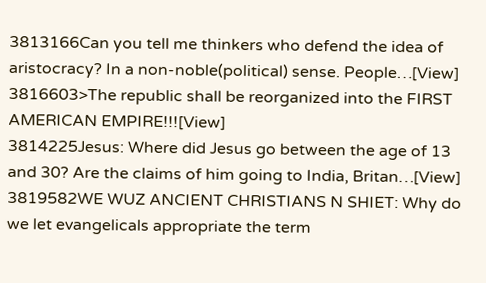3813166Can you tell me thinkers who defend the idea of aristocracy? In a non-noble(political) sense. People…[View]
3816603>The republic shall be reorganized into the FIRST AMERICAN EMPIRE!!![View]
3814225Jesus: Where did Jesus go between the age of 13 and 30? Are the claims of him going to India, Britan…[View]
3819582WE WUZ ANCIENT CHRISTIANS N SHIET: Why do we let evangelicals appropriate the term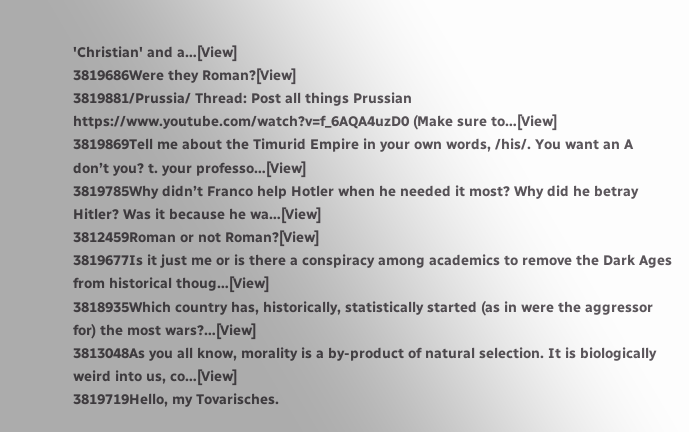'Christian' and a…[View]
3819686Were they Roman?[View]
3819881/Prussia/ Thread: Post all things Prussian https://www.youtube.com/watch?v=f_6AQA4uzD0 (Make sure to…[View]
3819869Tell me about the Timurid Empire in your own words, /his/. You want an A don’t you? t. your professo…[View]
3819785Why didn’t Franco help Hotler when he needed it most? Why did he betray Hitler? Was it because he wa…[View]
3812459Roman or not Roman?[View]
3819677Is it just me or is there a conspiracy among academics to remove the Dark Ages from historical thoug…[View]
3818935Which country has, historically, statistically started (as in were the aggressor for) the most wars?…[View]
3813048As you all know, morality is a by-product of natural selection. It is biologically weird into us, co…[View]
3819719Hello, my Tovarisches.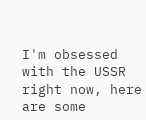I'm obsessed with the USSR right now, here are some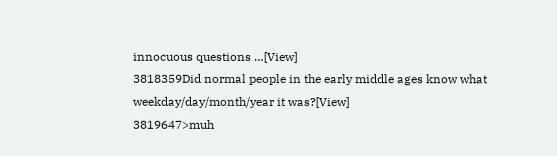innocuous questions …[View]
3818359Did normal people in the early middle ages know what weekday/day/month/year it was?[View]
3819647>muh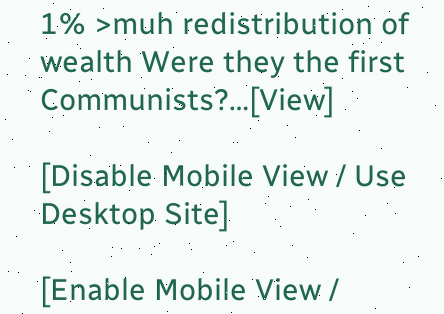1% >muh redistribution of wealth Were they the first Communists?…[View]

[Disable Mobile View / Use Desktop Site]

[Enable Mobile View /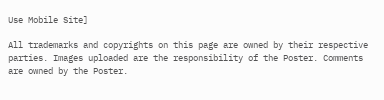Use Mobile Site]

All trademarks and copyrights on this page are owned by their respective parties. Images uploaded are the responsibility of the Poster. Comments are owned by the Poster.